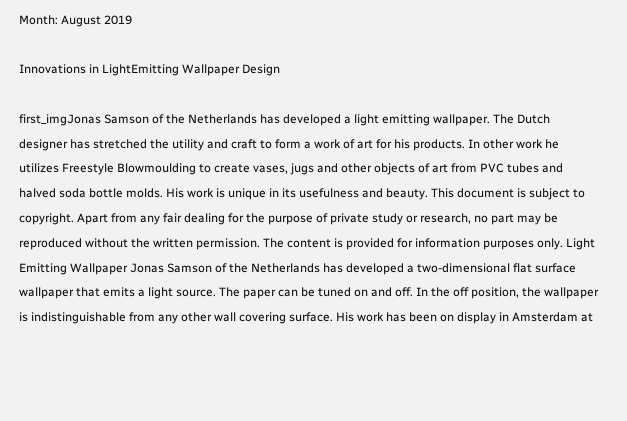Month: August 2019

Innovations in LightEmitting Wallpaper Design

first_imgJonas Samson of the Netherlands has developed a light emitting wallpaper. The Dutch designer has stretched the utility and craft to form a work of art for his products. In other work he utilizes Freestyle Blowmoulding to create vases, jugs and other objects of art from PVC tubes and halved soda bottle molds. His work is unique in its usefulness and beauty. This document is subject to copyright. Apart from any fair dealing for the purpose of private study or research, no part may be reproduced without the written permission. The content is provided for information purposes only. Light Emitting Wallpaper Jonas Samson of the Netherlands has developed a two-dimensional flat surface wallpaper that emits a light source. The paper can be tuned on and off. In the off position, the wallpaper is indistinguishable from any other wall covering surface. His work has been on display in Amsterdam at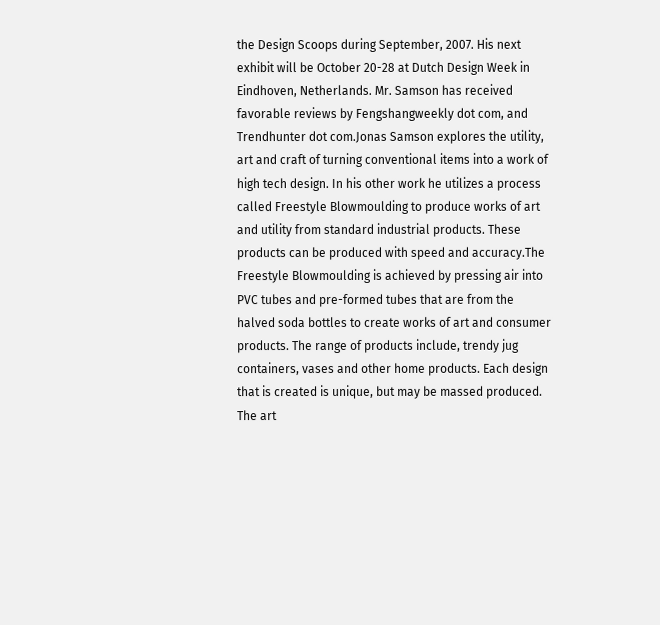the Design Scoops during September, 2007. His next exhibit will be October 20-28 at Dutch Design Week in Eindhoven, Netherlands. Mr. Samson has received favorable reviews by Fengshangweekly dot com, and Trendhunter dot com.Jonas Samson explores the utility, art and craft of turning conventional items into a work of high tech design. In his other work he utilizes a process called Freestyle Blowmoulding to produce works of art and utility from standard industrial products. These products can be produced with speed and accuracy.The Freestyle Blowmoulding is achieved by pressing air into PVC tubes and pre-formed tubes that are from the halved soda bottles to create works of art and consumer products. The range of products include, trendy jug containers, vases and other home products. Each design that is created is unique, but may be massed produced. The art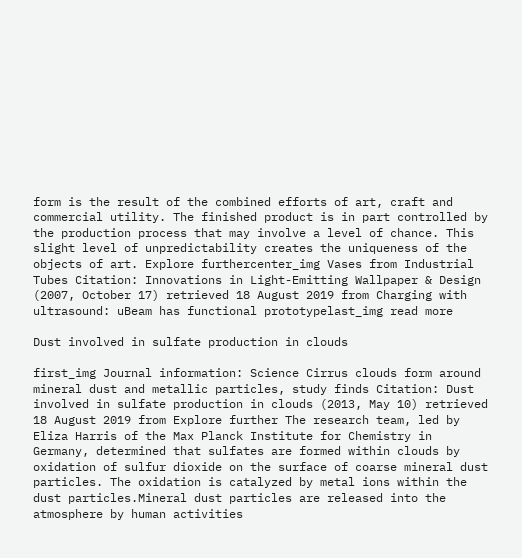form is the result of the combined efforts of art, craft and commercial utility. The finished product is in part controlled by the production process that may involve a level of chance. This slight level of unpredictability creates the uniqueness of the objects of art. Explore furthercenter_img Vases from Industrial Tubes Citation: Innovations in Light-Emitting Wallpaper & Design (2007, October 17) retrieved 18 August 2019 from Charging with ultrasound: uBeam has functional prototypelast_img read more

Dust involved in sulfate production in clouds

first_img Journal information: Science Cirrus clouds form around mineral dust and metallic particles, study finds Citation: Dust involved in sulfate production in clouds (2013, May 10) retrieved 18 August 2019 from Explore further The research team, led by Eliza Harris of the Max Planck Institute for Chemistry in Germany, determined that sulfates are formed within clouds by oxidation of sulfur dioxide on the surface of coarse mineral dust particles. The oxidation is catalyzed by metal ions within the dust particles.Mineral dust particles are released into the atmosphere by human activities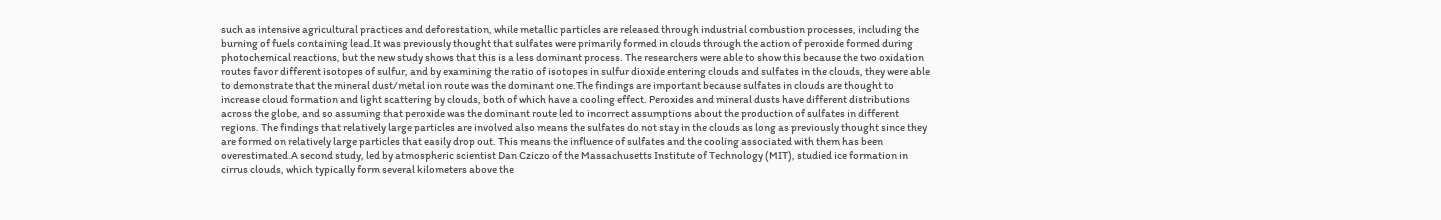such as intensive agricultural practices and deforestation, while metallic particles are released through industrial combustion processes, including the burning of fuels containing lead.It was previously thought that sulfates were primarily formed in clouds through the action of peroxide formed during photochemical reactions, but the new study shows that this is a less dominant process. The researchers were able to show this because the two oxidation routes favor different isotopes of sulfur, and by examining the ratio of isotopes in sulfur dioxide entering clouds and sulfates in the clouds, they were able to demonstrate that the mineral dust/metal ion route was the dominant one.The findings are important because sulfates in clouds are thought to increase cloud formation and light scattering by clouds, both of which have a cooling effect. Peroxides and mineral dusts have different distributions across the globe, and so assuming that peroxide was the dominant route led to incorrect assumptions about the production of sulfates in different regions. The findings that relatively large particles are involved also means the sulfates do not stay in the clouds as long as previously thought since they are formed on relatively large particles that easily drop out. This means the influence of sulfates and the cooling associated with them has been overestimated.A second study, led by atmospheric scientist Dan Cziczo of the Massachusetts Institute of Technology (MIT), studied ice formation in cirrus clouds, which typically form several kilometers above the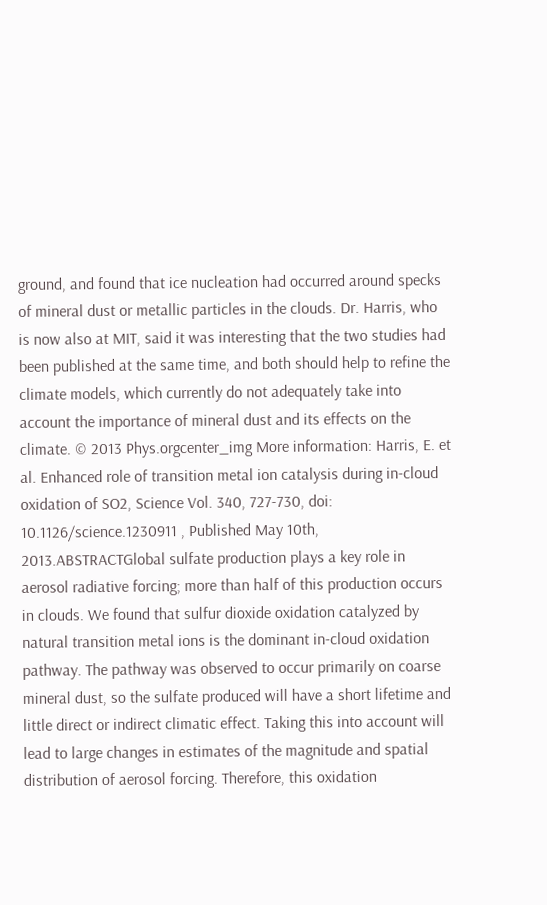ground, and found that ice nucleation had occurred around specks of mineral dust or metallic particles in the clouds. Dr. Harris, who is now also at MIT, said it was interesting that the two studies had been published at the same time, and both should help to refine the climate models, which currently do not adequately take into account the importance of mineral dust and its effects on the climate. © 2013 Phys.orgcenter_img More information: Harris, E. et al. Enhanced role of transition metal ion catalysis during in-cloud oxidation of SO2, Science Vol. 340, 727-730, doi: 10.1126/science.1230911 , Published May 10th, 2013.ABSTRACTGlobal sulfate production plays a key role in aerosol radiative forcing; more than half of this production occurs in clouds. We found that sulfur dioxide oxidation catalyzed by natural transition metal ions is the dominant in-cloud oxidation pathway. The pathway was observed to occur primarily on coarse mineral dust, so the sulfate produced will have a short lifetime and little direct or indirect climatic effect. Taking this into account will lead to large changes in estimates of the magnitude and spatial distribution of aerosol forcing. Therefore, this oxidation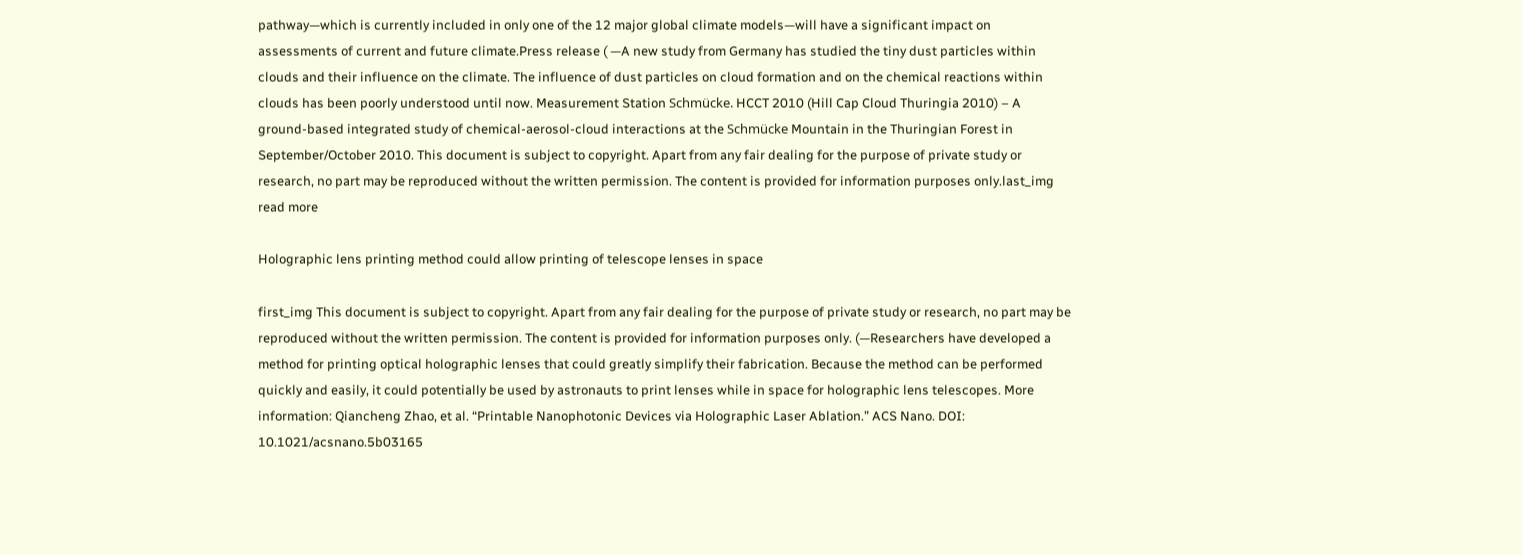pathway—which is currently included in only one of the 12 major global climate models—will have a significant impact on assessments of current and future climate.Press release ( —A new study from Germany has studied the tiny dust particles within clouds and their influence on the climate. The influence of dust particles on cloud formation and on the chemical reactions within clouds has been poorly understood until now. Measurement Station Schmücke. HCCT 2010 (Hill Cap Cloud Thuringia 2010) – A ground-based integrated study of chemical-aerosol-cloud interactions at the Schmücke Mountain in the Thuringian Forest in September/October 2010. This document is subject to copyright. Apart from any fair dealing for the purpose of private study or research, no part may be reproduced without the written permission. The content is provided for information purposes only.last_img read more

Holographic lens printing method could allow printing of telescope lenses in space

first_img This document is subject to copyright. Apart from any fair dealing for the purpose of private study or research, no part may be reproduced without the written permission. The content is provided for information purposes only. (—Researchers have developed a method for printing optical holographic lenses that could greatly simplify their fabrication. Because the method can be performed quickly and easily, it could potentially be used by astronauts to print lenses while in space for holographic lens telescopes. More information: Qiancheng Zhao, et al. “Printable Nanophotonic Devices via Holographic Laser Ablation.” ACS Nano. DOI: 10.1021/acsnano.5b03165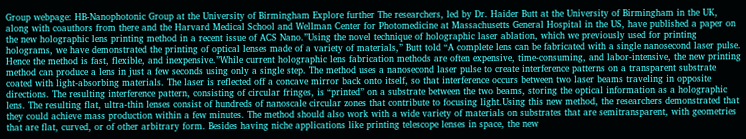Group webpage: HB-Nanophotonic Group at the University of Birmingham Explore further The researchers, led by Dr. Haider Butt at the University of Birmingham in the UK, along with coauthors from there and the Harvard Medical School and Wellman Center for Photomedicine at Massachusetts General Hospital in the US, have published a paper on the new holographic lens printing method in a recent issue of ACS Nano.”Using the novel technique of holographic laser ablation, which we previously used for printing holograms, we have demonstrated the printing of optical lenses made of a variety of materials,” Butt told “A complete lens can be fabricated with a single nanosecond laser pulse. Hence the method is fast, flexible, and inexpensive.”While current holographic lens fabrication methods are often expensive, time-consuming, and labor-intensive, the new printing method can produce a lens in just a few seconds using only a single step. The method uses a nanosecond laser pulse to create interference patterns on a transparent substrate coated with light-absorbing materials. The laser is reflected off a concave mirror back onto itself, so that interference occurs between two laser beams traveling in opposite directions. The resulting interference pattern, consisting of circular fringes, is “printed” on a substrate between the two beams, storing the optical information as a holographic lens. The resulting flat, ultra-thin lenses consist of hundreds of nanoscale circular zones that contribute to focusing light.Using this new method, the researchers demonstrated that they could achieve mass production within a few minutes. The method should also work with a wide variety of materials on substrates that are semitransparent, with geometries that are flat, curved, or of other arbitrary form. Besides having niche applications like printing telescope lenses in space, the new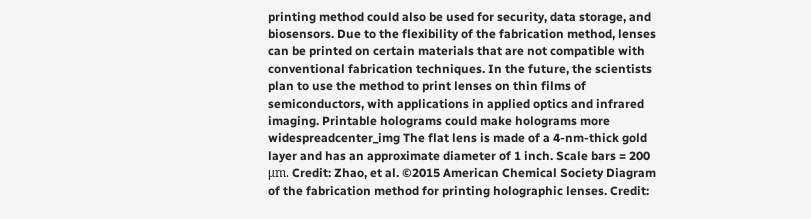printing method could also be used for security, data storage, and biosensors. Due to the flexibility of the fabrication method, lenses can be printed on certain materials that are not compatible with conventional fabrication techniques. In the future, the scientists plan to use the method to print lenses on thin films of semiconductors, with applications in applied optics and infrared imaging. Printable holograms could make holograms more widespreadcenter_img The flat lens is made of a 4-nm-thick gold layer and has an approximate diameter of 1 inch. Scale bars = 200 μm. Credit: Zhao, et al. ©2015 American Chemical Society Diagram of the fabrication method for printing holographic lenses. Credit: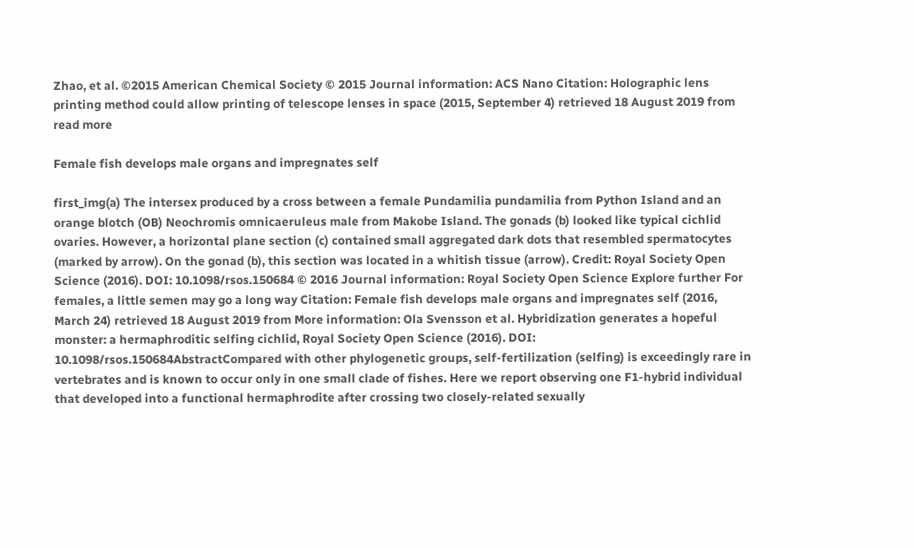Zhao, et al. ©2015 American Chemical Society © 2015 Journal information: ACS Nano Citation: Holographic lens printing method could allow printing of telescope lenses in space (2015, September 4) retrieved 18 August 2019 from read more

Female fish develops male organs and impregnates self

first_img(a) The intersex produced by a cross between a female Pundamilia pundamilia from Python Island and an orange blotch (OB) Neochromis omnicaeruleus male from Makobe Island. The gonads (b) looked like typical cichlid ovaries. However, a horizontal plane section (c) contained small aggregated dark dots that resembled spermatocytes (marked by arrow). On the gonad (b), this section was located in a whitish tissue (arrow). Credit: Royal Society Open Science (2016). DOI: 10.1098/rsos.150684 © 2016 Journal information: Royal Society Open Science Explore further For females, a little semen may go a long way Citation: Female fish develops male organs and impregnates self (2016, March 24) retrieved 18 August 2019 from More information: Ola Svensson et al. Hybridization generates a hopeful monster: a hermaphroditic selfing cichlid, Royal Society Open Science (2016). DOI: 10.1098/rsos.150684AbstractCompared with other phylogenetic groups, self-fertilization (selfing) is exceedingly rare in vertebrates and is known to occur only in one small clade of fishes. Here we report observing one F1-hybrid individual that developed into a functional hermaphrodite after crossing two closely-related sexually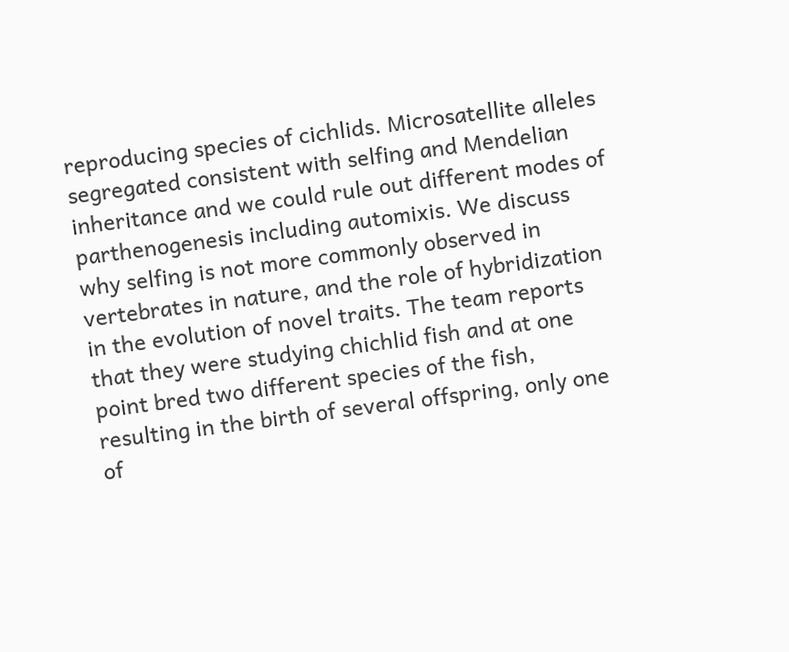reproducing species of cichlids. Microsatellite alleles segregated consistent with selfing and Mendelian inheritance and we could rule out different modes of parthenogenesis including automixis. We discuss why selfing is not more commonly observed in vertebrates in nature, and the role of hybridization in the evolution of novel traits. The team reports that they were studying chichlid fish and at one point bred two different species of the fish, resulting in the birth of several offspring, only one of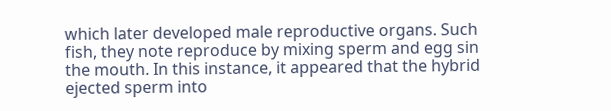which later developed male reproductive organs. Such fish, they note reproduce by mixing sperm and egg sin the mouth. In this instance, it appeared that the hybrid ejected sperm into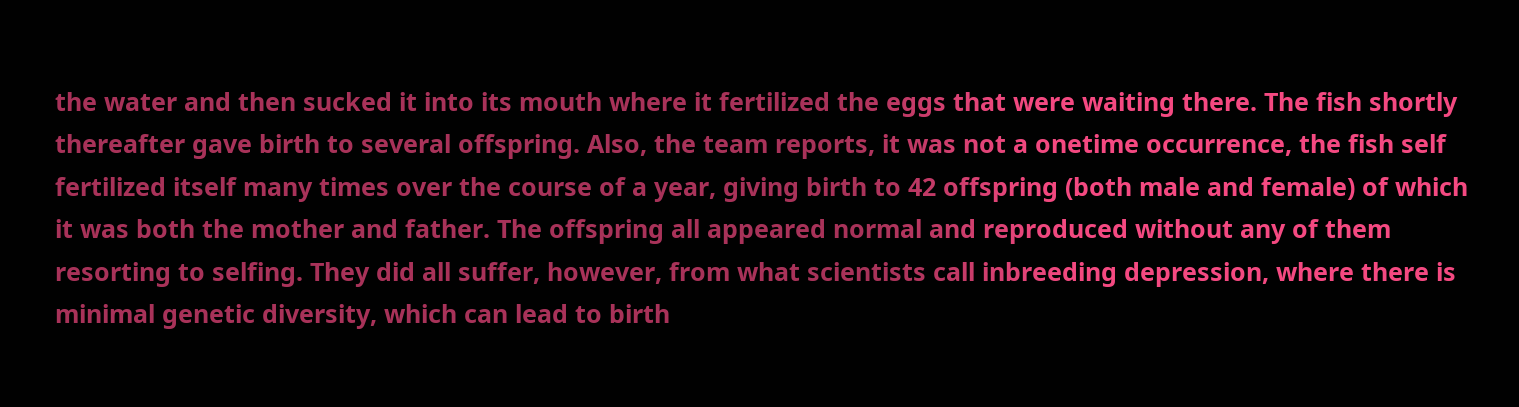the water and then sucked it into its mouth where it fertilized the eggs that were waiting there. The fish shortly thereafter gave birth to several offspring. Also, the team reports, it was not a onetime occurrence, the fish self fertilized itself many times over the course of a year, giving birth to 42 offspring (both male and female) of which it was both the mother and father. The offspring all appeared normal and reproduced without any of them resorting to selfing. They did all suffer, however, from what scientists call inbreeding depression, where there is minimal genetic diversity, which can lead to birth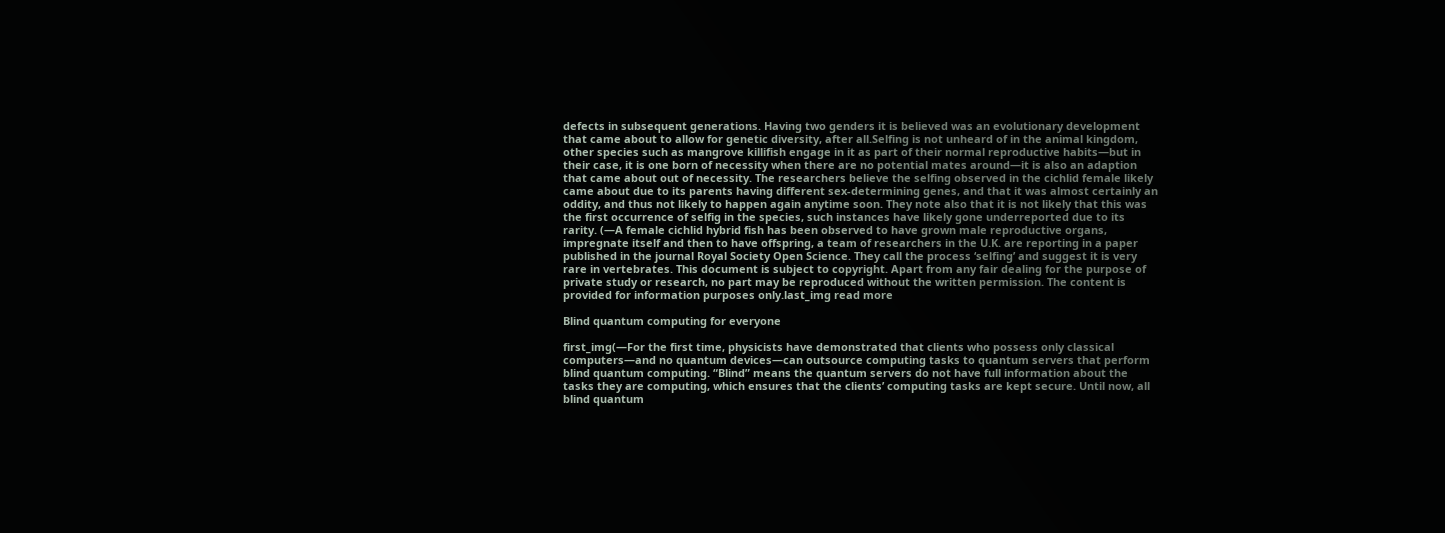defects in subsequent generations. Having two genders it is believed was an evolutionary development that came about to allow for genetic diversity, after all.Selfing is not unheard of in the animal kingdom, other species such as mangrove killifish engage in it as part of their normal reproductive habits—but in their case, it is one born of necessity when there are no potential mates around—it is also an adaption that came about out of necessity. The researchers believe the selfing observed in the cichlid female likely came about due to its parents having different sex-determining genes, and that it was almost certainly an oddity, and thus not likely to happen again anytime soon. They note also that it is not likely that this was the first occurrence of selfig in the species, such instances have likely gone underreported due to its rarity. (—A female cichlid hybrid fish has been observed to have grown male reproductive organs, impregnate itself and then to have offspring, a team of researchers in the U.K. are reporting in a paper published in the journal Royal Society Open Science. They call the process ‘selfing’ and suggest it is very rare in vertebrates. This document is subject to copyright. Apart from any fair dealing for the purpose of private study or research, no part may be reproduced without the written permission. The content is provided for information purposes only.last_img read more

Blind quantum computing for everyone

first_img(—For the first time, physicists have demonstrated that clients who possess only classical computers—and no quantum devices—can outsource computing tasks to quantum servers that perform blind quantum computing. “Blind” means the quantum servers do not have full information about the tasks they are computing, which ensures that the clients’ computing tasks are kept secure. Until now, all blind quantum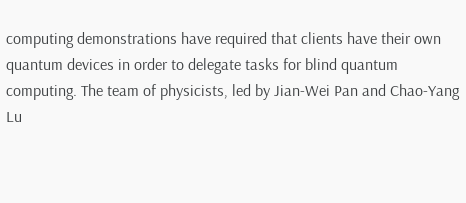computing demonstrations have required that clients have their own quantum devices in order to delegate tasks for blind quantum computing. The team of physicists, led by Jian-Wei Pan and Chao-Yang Lu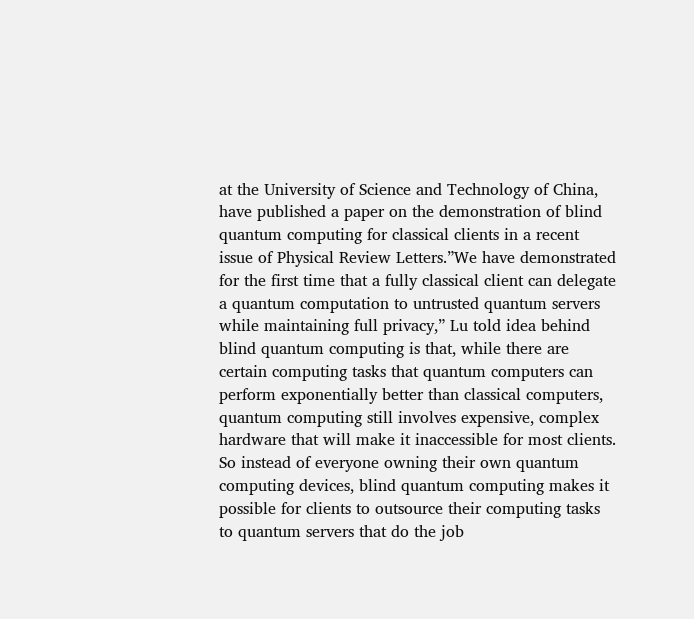at the University of Science and Technology of China, have published a paper on the demonstration of blind quantum computing for classical clients in a recent issue of Physical Review Letters.”We have demonstrated for the first time that a fully classical client can delegate a quantum computation to untrusted quantum servers while maintaining full privacy,” Lu told idea behind blind quantum computing is that, while there are certain computing tasks that quantum computers can perform exponentially better than classical computers, quantum computing still involves expensive, complex hardware that will make it inaccessible for most clients. So instead of everyone owning their own quantum computing devices, blind quantum computing makes it possible for clients to outsource their computing tasks to quantum servers that do the job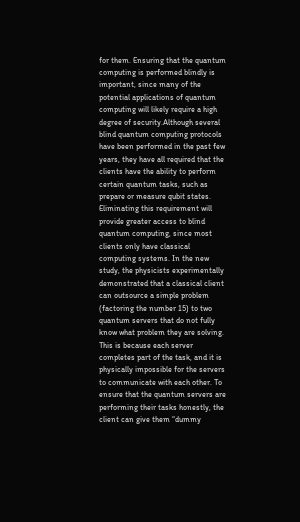for them. Ensuring that the quantum computing is performed blindly is important, since many of the potential applications of quantum computing will likely require a high degree of security.Although several blind quantum computing protocols have been performed in the past few years, they have all required that the clients have the ability to perform certain quantum tasks, such as prepare or measure qubit states. Eliminating this requirement will provide greater access to blind quantum computing, since most clients only have classical computing systems. In the new study, the physicists experimentally demonstrated that a classical client can outsource a simple problem (factoring the number 15) to two quantum servers that do not fully know what problem they are solving. This is because each server completes part of the task, and it is physically impossible for the servers to communicate with each other. To ensure that the quantum servers are performing their tasks honestly, the client can give them “dummy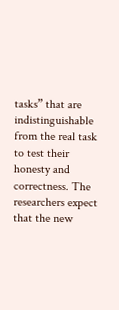tasks” that are indistinguishable from the real task to test their honesty and correctness. The researchers expect that the new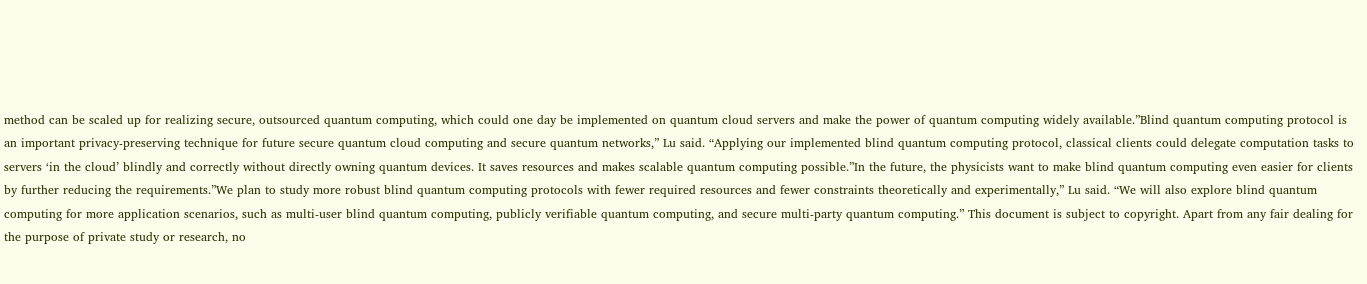method can be scaled up for realizing secure, outsourced quantum computing, which could one day be implemented on quantum cloud servers and make the power of quantum computing widely available.”Blind quantum computing protocol is an important privacy-preserving technique for future secure quantum cloud computing and secure quantum networks,” Lu said. “Applying our implemented blind quantum computing protocol, classical clients could delegate computation tasks to servers ‘in the cloud’ blindly and correctly without directly owning quantum devices. It saves resources and makes scalable quantum computing possible.”In the future, the physicists want to make blind quantum computing even easier for clients by further reducing the requirements.”We plan to study more robust blind quantum computing protocols with fewer required resources and fewer constraints theoretically and experimentally,” Lu said. “We will also explore blind quantum computing for more application scenarios, such as multi-user blind quantum computing, publicly verifiable quantum computing, and secure multi-party quantum computing.” This document is subject to copyright. Apart from any fair dealing for the purpose of private study or research, no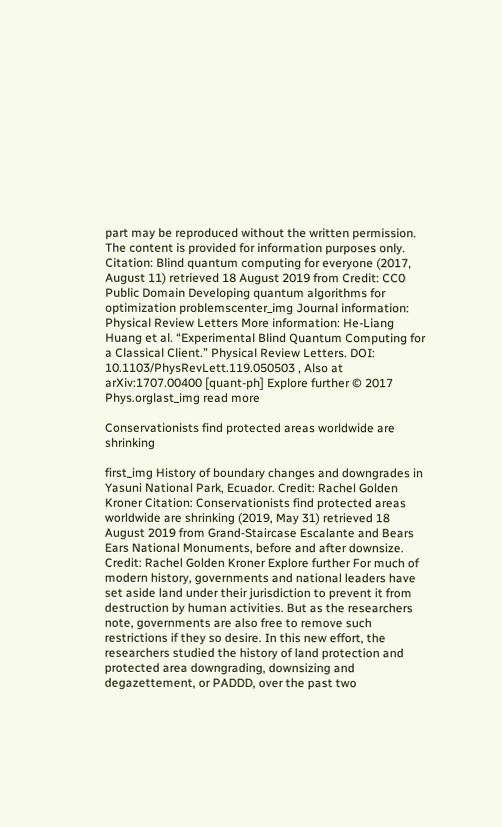part may be reproduced without the written permission. The content is provided for information purposes only. Citation: Blind quantum computing for everyone (2017, August 11) retrieved 18 August 2019 from Credit: CC0 Public Domain Developing quantum algorithms for optimization problemscenter_img Journal information: Physical Review Letters More information: He-Liang Huang et al. “Experimental Blind Quantum Computing for a Classical Client.” Physical Review Letters. DOI: 10.1103/PhysRevLett.119.050503 , Also at arXiv:1707.00400 [quant-ph] Explore further © 2017 Phys.orglast_img read more

Conservationists find protected areas worldwide are shrinking

first_img History of boundary changes and downgrades in Yasuni National Park, Ecuador. Credit: Rachel Golden Kroner Citation: Conservationists find protected areas worldwide are shrinking (2019, May 31) retrieved 18 August 2019 from Grand-Staircase Escalante and Bears Ears National Monuments, before and after downsize. Credit: Rachel Golden Kroner Explore further For much of modern history, governments and national leaders have set aside land under their jurisdiction to prevent it from destruction by human activities. But as the researchers note, governments are also free to remove such restrictions if they so desire. In this new effort, the researchers studied the history of land protection and protected area downgrading, downsizing and degazettement, or PADDD, over the past two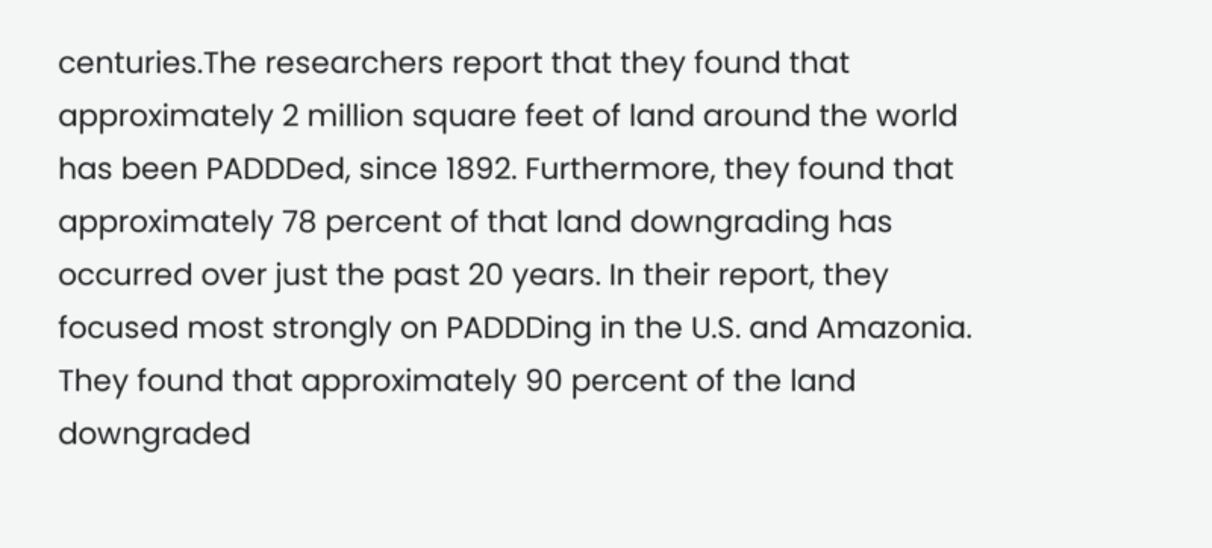centuries.The researchers report that they found that approximately 2 million square feet of land around the world has been PADDDed, since 1892. Furthermore, they found that approximately 78 percent of that land downgrading has occurred over just the past 20 years. In their report, they focused most strongly on PADDDing in the U.S. and Amazonia. They found that approximately 90 percent of the land downgraded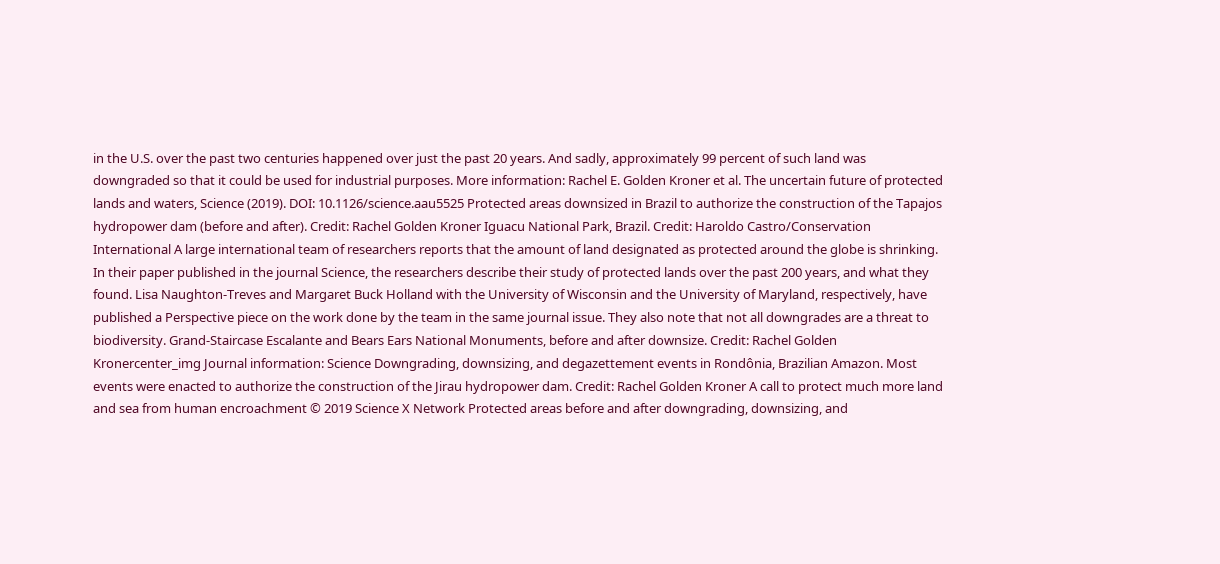in the U.S. over the past two centuries happened over just the past 20 years. And sadly, approximately 99 percent of such land was downgraded so that it could be used for industrial purposes. More information: Rachel E. Golden Kroner et al. The uncertain future of protected lands and waters, Science (2019). DOI: 10.1126/science.aau5525 Protected areas downsized in Brazil to authorize the construction of the Tapajos hydropower dam (before and after). Credit: Rachel Golden Kroner Iguacu National Park, Brazil. Credit: Haroldo Castro/Conservation International A large international team of researchers reports that the amount of land designated as protected around the globe is shrinking. In their paper published in the journal Science, the researchers describe their study of protected lands over the past 200 years, and what they found. Lisa Naughton-Treves and Margaret Buck Holland with the University of Wisconsin and the University of Maryland, respectively, have published a Perspective piece on the work done by the team in the same journal issue. They also note that not all downgrades are a threat to biodiversity. Grand-Staircase Escalante and Bears Ears National Monuments, before and after downsize. Credit: Rachel Golden Kronercenter_img Journal information: Science Downgrading, downsizing, and degazettement events in Rondônia, Brazilian Amazon. Most events were enacted to authorize the construction of the Jirau hydropower dam. Credit: Rachel Golden Kroner A call to protect much more land and sea from human encroachment © 2019 Science X Network Protected areas before and after downgrading, downsizing, and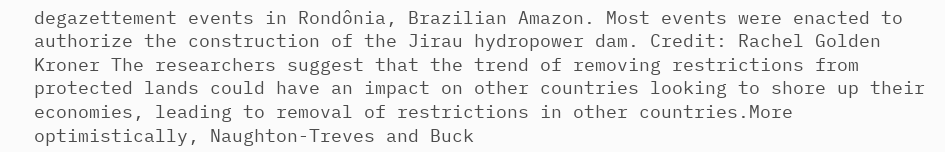degazettement events in Rondônia, Brazilian Amazon. Most events were enacted to authorize the construction of the Jirau hydropower dam. Credit: Rachel Golden Kroner The researchers suggest that the trend of removing restrictions from protected lands could have an impact on other countries looking to shore up their economies, leading to removal of restrictions in other countries.More optimistically, Naughton-Treves and Buck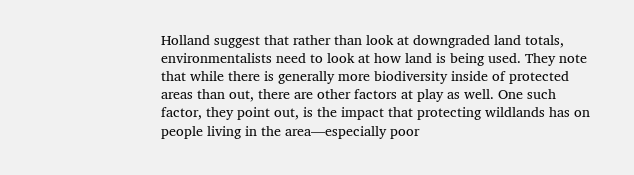Holland suggest that rather than look at downgraded land totals, environmentalists need to look at how land is being used. They note that while there is generally more biodiversity inside of protected areas than out, there are other factors at play as well. One such factor, they point out, is the impact that protecting wildlands has on people living in the area—especially poor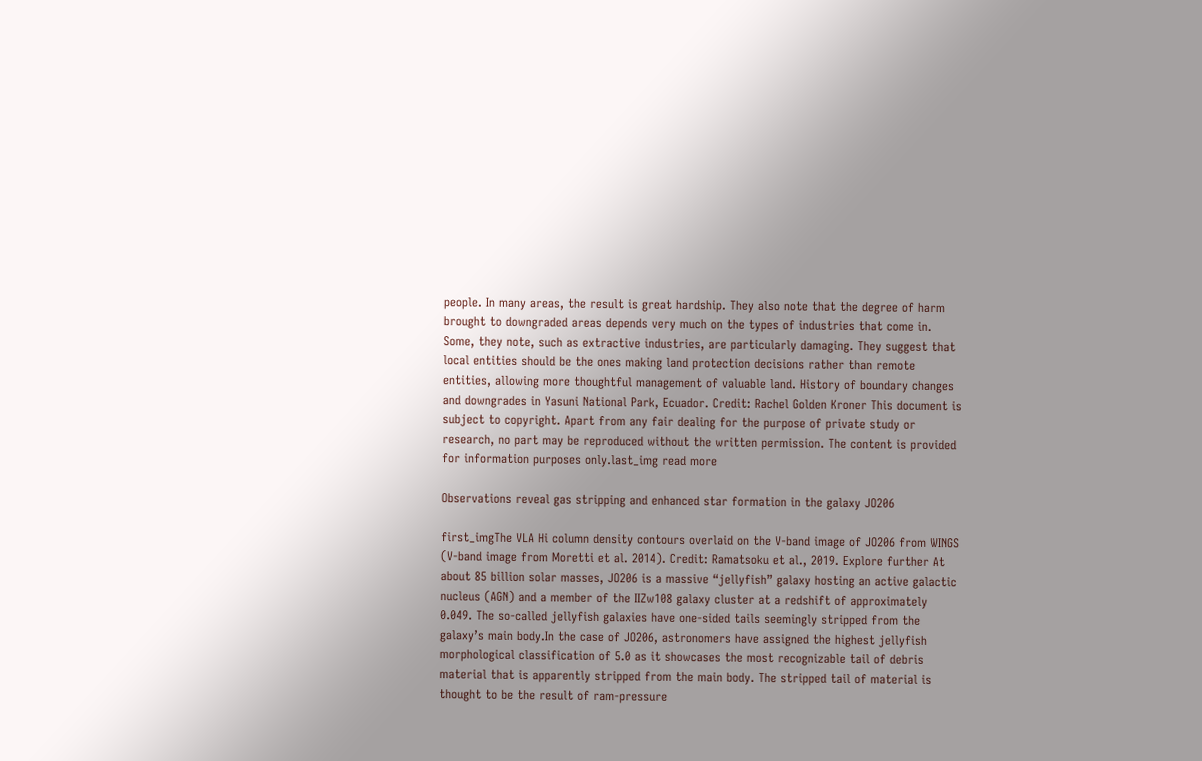people. In many areas, the result is great hardship. They also note that the degree of harm brought to downgraded areas depends very much on the types of industries that come in. Some, they note, such as extractive industries, are particularly damaging. They suggest that local entities should be the ones making land protection decisions rather than remote entities, allowing more thoughtful management of valuable land. History of boundary changes and downgrades in Yasuni National Park, Ecuador. Credit: Rachel Golden Kroner This document is subject to copyright. Apart from any fair dealing for the purpose of private study or research, no part may be reproduced without the written permission. The content is provided for information purposes only.last_img read more

Observations reveal gas stripping and enhanced star formation in the galaxy JO206

first_imgThe VLA Hi column density contours overlaid on the V-band image of JO206 from WINGS (V-band image from Moretti et al. 2014). Credit: Ramatsoku et al., 2019. Explore further At about 85 billion solar masses, JO206 is a massive “jellyfish” galaxy hosting an active galactic nucleus (AGN) and a member of the IIZw108 galaxy cluster at a redshift of approximately 0.049. The so-called jellyfish galaxies have one-sided tails seemingly stripped from the galaxy’s main body.In the case of JO206, astronomers have assigned the highest jellyfish morphological classification of 5.0 as it showcases the most recognizable tail of debris material that is apparently stripped from the main body. The stripped tail of material is thought to be the result of ram-pressure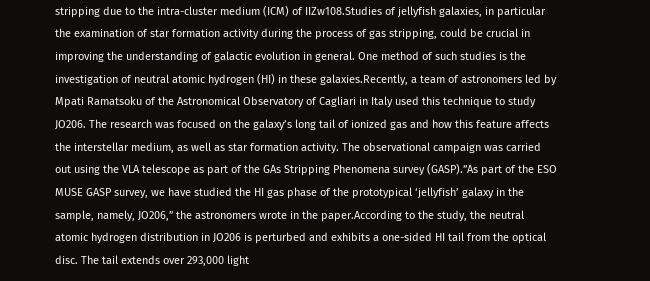stripping due to the intra-cluster medium (ICM) of IIZw108.Studies of jellyfish galaxies, in particular the examination of star formation activity during the process of gas stripping, could be crucial in improving the understanding of galactic evolution in general. One method of such studies is the investigation of neutral atomic hydrogen (HI) in these galaxies.Recently, a team of astronomers led by Mpati Ramatsoku of the Astronomical Observatory of Cagliari in Italy used this technique to study JO206. The research was focused on the galaxy’s long tail of ionized gas and how this feature affects the interstellar medium, as well as star formation activity. The observational campaign was carried out using the VLA telescope as part of the GAs Stripping Phenomena survey (GASP).”As part of the ESO MUSE GASP survey, we have studied the HI gas phase of the prototypical ‘jellyfish’ galaxy in the sample, namely, JO206,” the astronomers wrote in the paper.According to the study, the neutral atomic hydrogen distribution in JO206 is perturbed and exhibits a one-sided HI tail from the optical disc. The tail extends over 293,000 light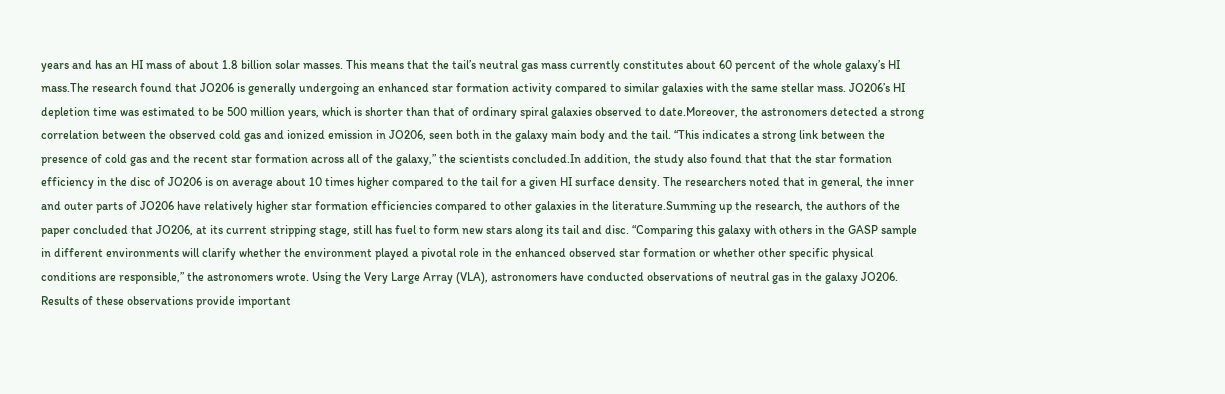years and has an HI mass of about 1.8 billion solar masses. This means that the tail’s neutral gas mass currently constitutes about 60 percent of the whole galaxy’s HI mass.The research found that JO206 is generally undergoing an enhanced star formation activity compared to similar galaxies with the same stellar mass. JO206’s HI depletion time was estimated to be 500 million years, which is shorter than that of ordinary spiral galaxies observed to date.Moreover, the astronomers detected a strong correlation between the observed cold gas and ionized emission in JO206, seen both in the galaxy main body and the tail. “This indicates a strong link between the presence of cold gas and the recent star formation across all of the galaxy,” the scientists concluded.In addition, the study also found that that the star formation efficiency in the disc of JO206 is on average about 10 times higher compared to the tail for a given HI surface density. The researchers noted that in general, the inner and outer parts of JO206 have relatively higher star formation efficiencies compared to other galaxies in the literature.Summing up the research, the authors of the paper concluded that JO206, at its current stripping stage, still has fuel to form new stars along its tail and disc. “Comparing this galaxy with others in the GASP sample in different environments will clarify whether the environment played a pivotal role in the enhanced observed star formation or whether other specific physical conditions are responsible,” the astronomers wrote. Using the Very Large Array (VLA), astronomers have conducted observations of neutral gas in the galaxy JO206. Results of these observations provide important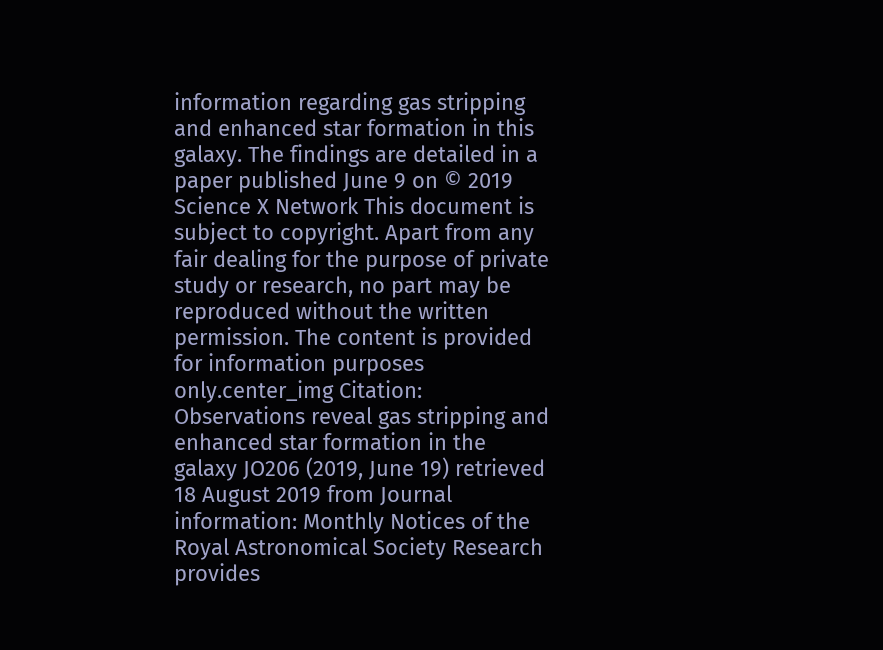information regarding gas stripping and enhanced star formation in this galaxy. The findings are detailed in a paper published June 9 on © 2019 Science X Network This document is subject to copyright. Apart from any fair dealing for the purpose of private study or research, no part may be reproduced without the written permission. The content is provided for information purposes only.center_img Citation: Observations reveal gas stripping and enhanced star formation in the galaxy JO206 (2019, June 19) retrieved 18 August 2019 from Journal information: Monthly Notices of the Royal Astronomical Society Research provides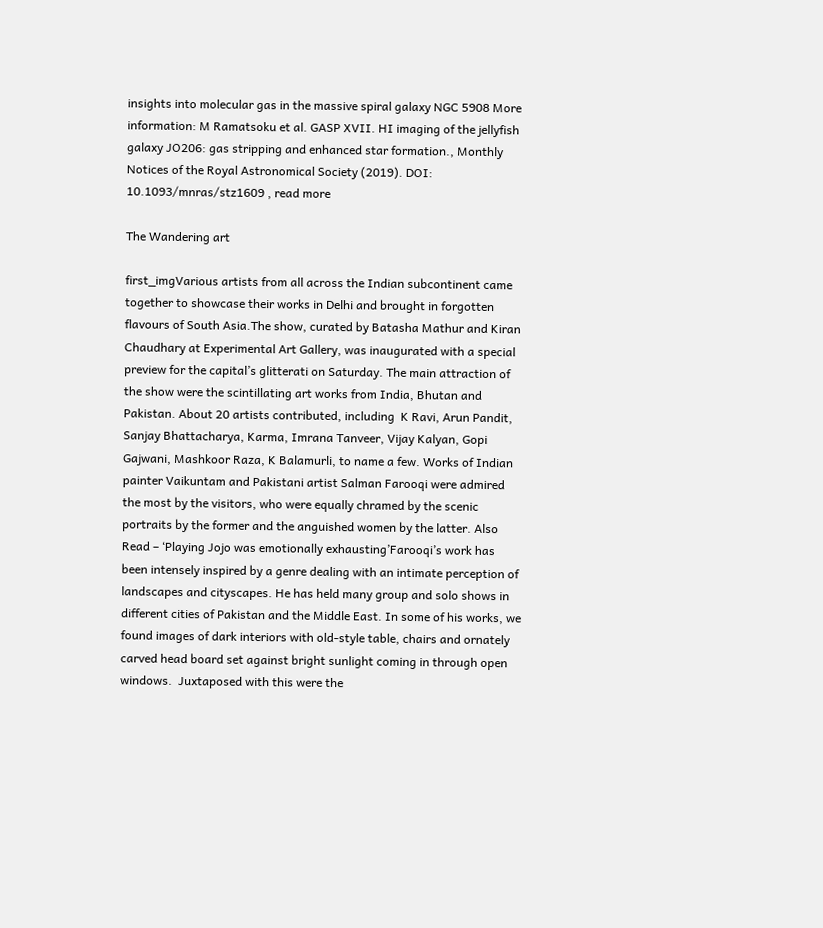insights into molecular gas in the massive spiral galaxy NGC 5908 More information: M Ramatsoku et al. GASP XVII. HI imaging of the jellyfish galaxy JO206: gas stripping and enhanced star formation., Monthly Notices of the Royal Astronomical Society (2019). DOI: 10.1093/mnras/stz1609 , read more

The Wandering art

first_imgVarious artists from all across the Indian subcontinent came together to showcase their works in Delhi and brought in forgotten flavours of South Asia.The show, curated by Batasha Mathur and Kiran Chaudhary at Experimental Art Gallery, was inaugurated with a special preview for the capital’s glitterati on Saturday. The main attraction of the show were the scintillating art works from India, Bhutan and Pakistan. About 20 artists contributed, including  K Ravi, Arun Pandit, Sanjay Bhattacharya, Karma, Imrana Tanveer, Vijay Kalyan, Gopi Gajwani, Mashkoor Raza, K Balamurli, to name a few. Works of Indian painter Vaikuntam and Pakistani artist Salman Farooqi were admired the most by the visitors, who were equally chramed by the scenic portraits by the former and the anguished women by the latter. Also Read – ‘Playing Jojo was emotionally exhausting’Farooqi’s work has been intensely inspired by a genre dealing with an intimate perception of landscapes and cityscapes. He has held many group and solo shows in different cities of Pakistan and the Middle East. In some of his works, we found images of dark interiors with old-style table, chairs and ornately carved head board set against bright sunlight coming in through open windows.  Juxtaposed with this were the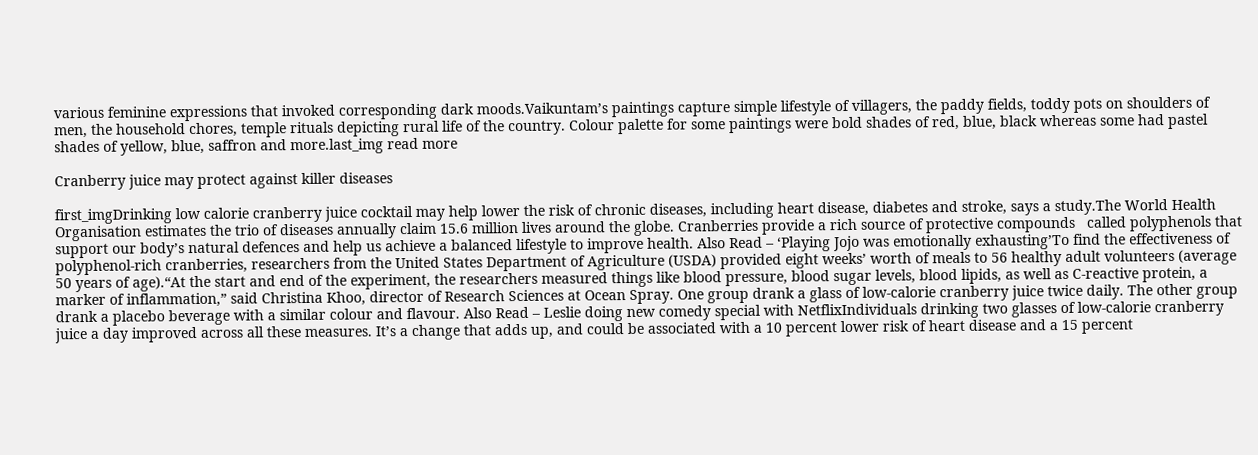various feminine expressions that invoked corresponding dark moods.Vaikuntam’s paintings capture simple lifestyle of villagers, the paddy fields, toddy pots on shoulders of men, the household chores, temple rituals depicting rural life of the country. Colour palette for some paintings were bold shades of red, blue, black whereas some had pastel shades of yellow, blue, saffron and more.last_img read more

Cranberry juice may protect against killer diseases

first_imgDrinking low calorie cranberry juice cocktail may help lower the risk of chronic diseases, including heart disease, diabetes and stroke, says a study.The World Health Organisation estimates the trio of diseases annually claim 15.6 million lives around the globe. Cranberries provide a rich source of protective compounds   called polyphenols that support our body’s natural defences and help us achieve a balanced lifestyle to improve health. Also Read – ‘Playing Jojo was emotionally exhausting’To find the effectiveness of polyphenol-rich cranberries, researchers from the United States Department of Agriculture (USDA) provided eight weeks’ worth of meals to 56 healthy adult volunteers (average 50 years of age).“At the start and end of the experiment, the researchers measured things like blood pressure, blood sugar levels, blood lipids, as well as C-reactive protein, a marker of inflammation,” said Christina Khoo, director of Research Sciences at Ocean Spray. One group drank a glass of low-calorie cranberry juice twice daily. The other group drank a placebo beverage with a similar colour and flavour. Also Read – Leslie doing new comedy special with NetflixIndividuals drinking two glasses of low-calorie cranberry juice a day improved across all these measures. It’s a change that adds up, and could be associated with a 10 percent lower risk of heart disease and a 15 percent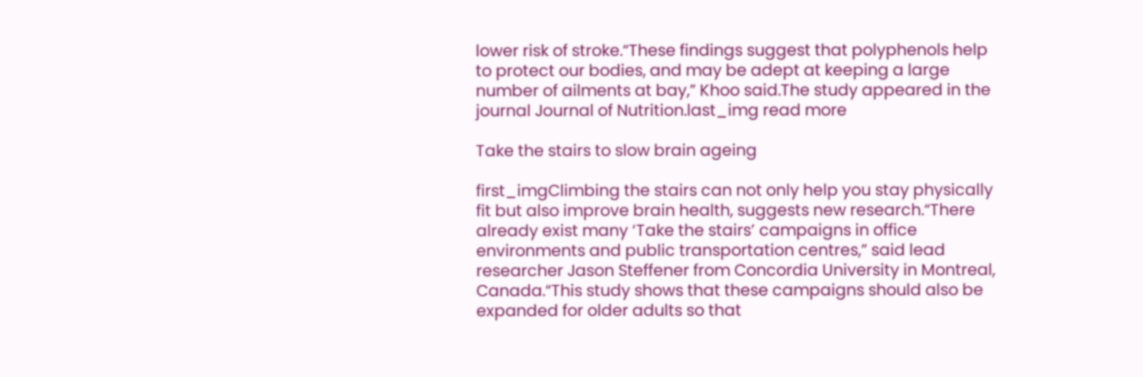lower risk of stroke.“These findings suggest that polyphenols help to protect our bodies, and may be adept at keeping a large number of ailments at bay,” Khoo said.The study appeared in the journal Journal of Nutrition.last_img read more

Take the stairs to slow brain ageing

first_imgClimbing the stairs can not only help you stay physically fit but also improve brain health, suggests new research.“There already exist many ‘Take the stairs’ campaigns in office environments and public transportation centres,” said lead researcher Jason Steffener from Concordia University in Montreal, Canada.“This study shows that these campaigns should also be expanded for older adults so that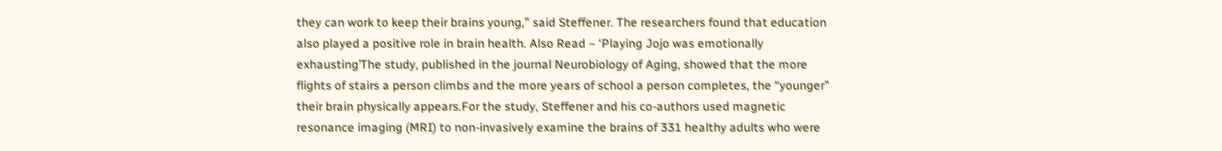they can work to keep their brains young,” said Steffener. The researchers found that education also played a positive role in brain health. Also Read – ‘Playing Jojo was emotionally exhausting’The study, published in the journal Neurobiology of Aging, showed that the more flights of stairs a person climbs and the more years of school a person completes, the “younger” their brain physically appears.For the study, Steffener and his co-authors used magnetic resonance imaging (MRI) to non-invasively examine the brains of 331 healthy adults who were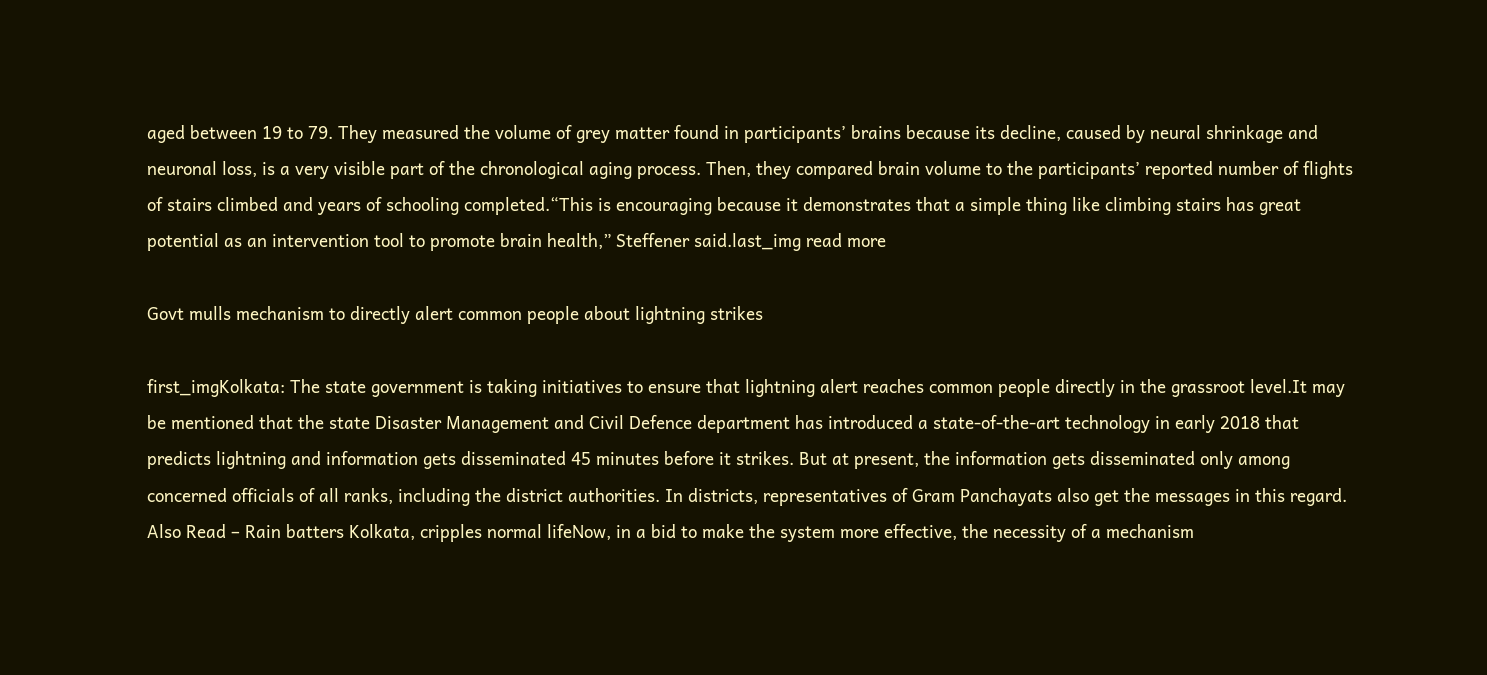aged between 19 to 79. They measured the volume of grey matter found in participants’ brains because its decline, caused by neural shrinkage and neuronal loss, is a very visible part of the chronological aging process. Then, they compared brain volume to the participants’ reported number of flights of stairs climbed and years of schooling completed.“This is encouraging because it demonstrates that a simple thing like climbing stairs has great potential as an intervention tool to promote brain health,” Steffener said.last_img read more

Govt mulls mechanism to directly alert common people about lightning strikes

first_imgKolkata: The state government is taking initiatives to ensure that lightning alert reaches common people directly in the grassroot level.It may be mentioned that the state Disaster Management and Civil Defence department has introduced a state-of-the-art technology in early 2018 that predicts lightning and information gets disseminated 45 minutes before it strikes. But at present, the information gets disseminated only among concerned officials of all ranks, including the district authorities. In districts, representatives of Gram Panchayats also get the messages in this regard. Also Read – Rain batters Kolkata, cripples normal lifeNow, in a bid to make the system more effective, the necessity of a mechanism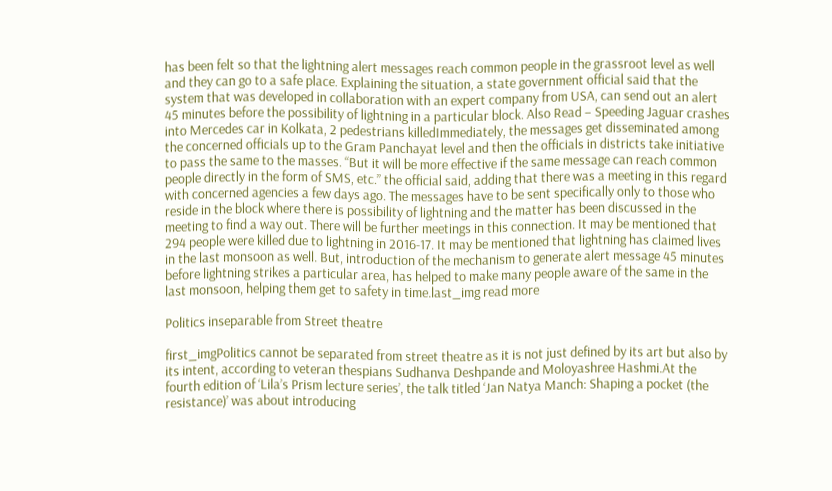has been felt so that the lightning alert messages reach common people in the grassroot level as well and they can go to a safe place. Explaining the situation, a state government official said that the system that was developed in collaboration with an expert company from USA, can send out an alert 45 minutes before the possibility of lightning in a particular block. Also Read – Speeding Jaguar crashes into Mercedes car in Kolkata, 2 pedestrians killedImmediately, the messages get disseminated among the concerned officials up to the Gram Panchayat level and then the officials in districts take initiative to pass the same to the masses. “But it will be more effective if the same message can reach common people directly in the form of SMS, etc.” the official said, adding that there was a meeting in this regard with concerned agencies a few days ago. The messages have to be sent specifically only to those who reside in the block where there is possibility of lightning and the matter has been discussed in the meeting to find a way out. There will be further meetings in this connection. It may be mentioned that 294 people were killed due to lightning in 2016-17. It may be mentioned that lightning has claimed lives in the last monsoon as well. But, introduction of the mechanism to generate alert message 45 minutes before lightning strikes a particular area, has helped to make many people aware of the same in the last monsoon, helping them get to safety in time.last_img read more

Politics inseparable from Street theatre

first_imgPolitics cannot be separated from street theatre as it is not just defined by its art but also by its intent, according to veteran thespians Sudhanva Deshpande and Moloyashree Hashmi.At the fourth edition of ‘Lila’s Prism lecture series’, the talk titled ‘Jan Natya Manch: Shaping a pocket (the resistance)’ was about introducing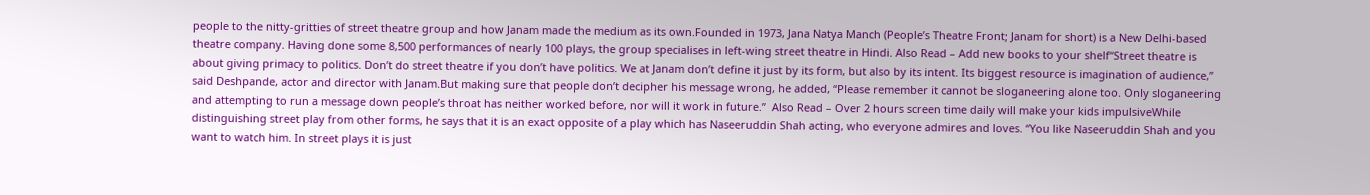people to the nitty-gritties of street theatre group and how Janam made the medium as its own.Founded in 1973, Jana Natya Manch (People’s Theatre Front; Janam for short) is a New Delhi-based theatre company. Having done some 8,500 performances of nearly 100 plays, the group specialises in left-wing street theatre in Hindi. Also Read – Add new books to your shelf“Street theatre is about giving primacy to politics. Don’t do street theatre if you don’t have politics. We at Janam don’t define it just by its form, but also by its intent. Its biggest resource is imagination of audience,” said Deshpande, actor and director with Janam.But making sure that people don’t decipher his message wrong, he added, “Please remember it cannot be sloganeering alone too. Only sloganeering and attempting to run a message down people’s throat has neither worked before, nor will it work in future.”  Also Read – Over 2 hours screen time daily will make your kids impulsiveWhile distinguishing street play from other forms, he says that it is an exact opposite of a play which has Naseeruddin Shah acting, who everyone admires and loves. “You like Naseeruddin Shah and you want to watch him. In street plays it is just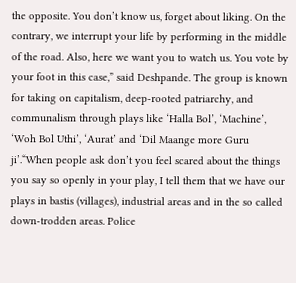the opposite. You don’t know us, forget about liking. On the contrary, we interrupt your life by performing in the middle of the road. Also, here we want you to watch us. You vote by your foot in this case,” said Deshpande. The group is known for taking on capitalism, deep-rooted patriarchy, and communalism through plays like ‘Halla Bol’, ‘Machine’, ‘Woh Bol Uthi’, ‘Aurat’ and ‘Dil Maange more Guru ji’.“When people ask don’t you feel scared about the things you say so openly in your play, I tell them that we have our plays in bastis (villages), industrial areas and in the so called down-trodden areas. Police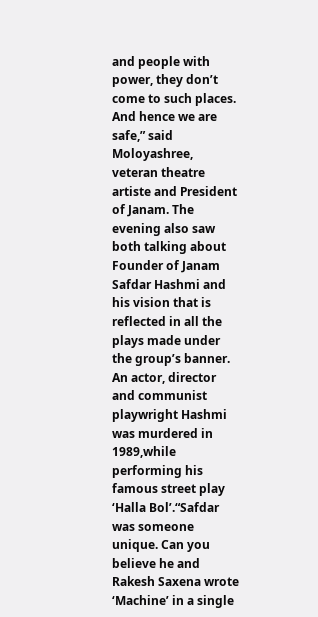and people with power, they don’t come to such places. And hence we are safe,” said Moloyashree, veteran theatre artiste and President of Janam. The evening also saw both talking about Founder of Janam Safdar Hashmi and his vision that is reflected in all the plays made under the group’s banner. An actor, director and communist playwright Hashmi was murdered in 1989,while performing his famous street play ‘Halla Bol’.“Safdar was someone unique. Can you believe he and Rakesh Saxena wrote ‘Machine’ in a single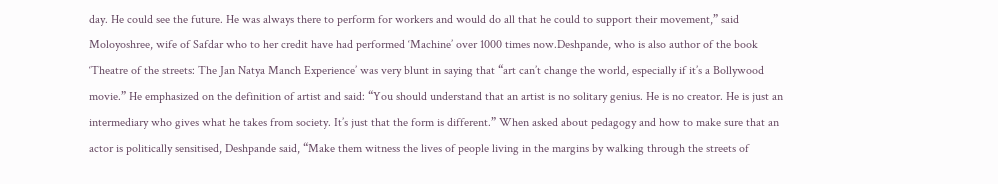day. He could see the future. He was always there to perform for workers and would do all that he could to support their movement,” said Moloyoshree, wife of Safdar who to her credit have had performed ‘Machine’ over 1000 times now.Deshpande, who is also author of the book ‘Theatre of the streets: The Jan Natya Manch Experience’ was very blunt in saying that “art can’t change the world, especially if it’s a Bollywood movie.” He emphasized on the definition of artist and said: “You should understand that an artist is no solitary genius. He is no creator. He is just an intermediary who gives what he takes from society. It’s just that the form is different.” When asked about pedagogy and how to make sure that an actor is politically sensitised, Deshpande said, “Make them witness the lives of people living in the margins by walking through the streets of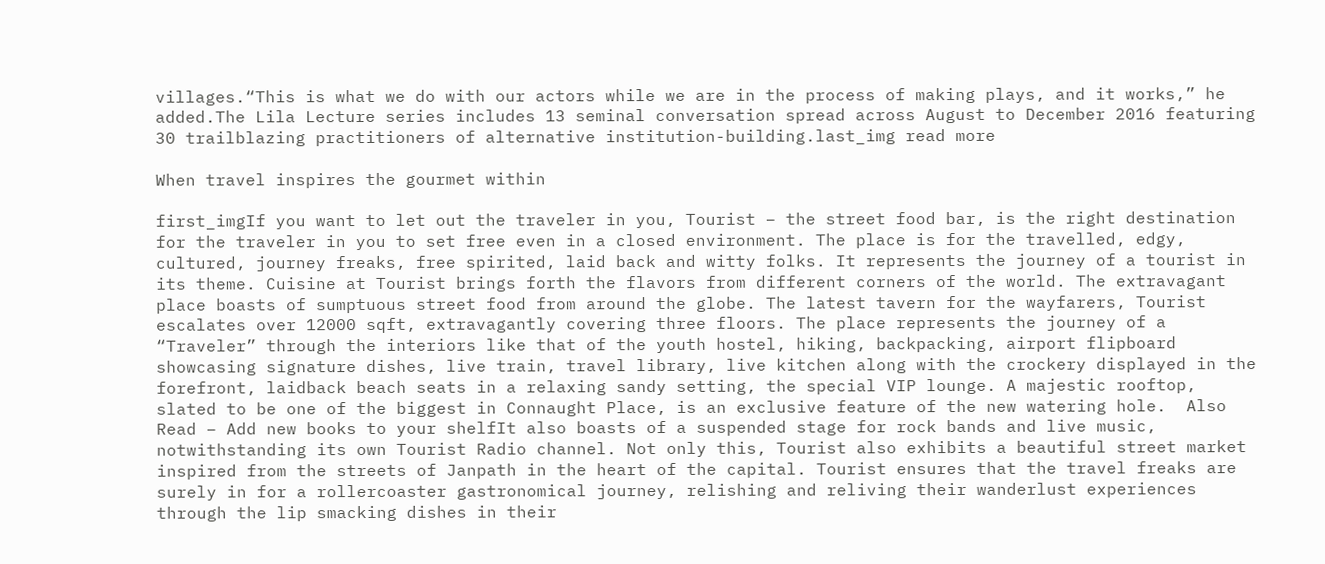villages.“This is what we do with our actors while we are in the process of making plays, and it works,” he added.The Lila Lecture series includes 13 seminal conversation spread across August to December 2016 featuring 30 trailblazing practitioners of alternative institution-building.last_img read more

When travel inspires the gourmet within

first_imgIf you want to let out the traveler in you, Tourist – the street food bar, is the right destination for the traveler in you to set free even in a closed environment. The place is for the travelled, edgy, cultured, journey freaks, free spirited, laid back and witty folks. It represents the journey of a tourist in its theme. Cuisine at Tourist brings forth the flavors from different corners of the world. The extravagant place boasts of sumptuous street food from around the globe. The latest tavern for the wayfarers, Tourist escalates over 12000 sqft, extravagantly covering three floors. The place represents the journey of a “Traveler” through the interiors like that of the youth hostel, hiking, backpacking, airport flipboard showcasing signature dishes, live train, travel library, live kitchen along with the crockery displayed in the forefront, laidback beach seats in a relaxing sandy setting, the special VIP lounge. A majestic rooftop, slated to be one of the biggest in Connaught Place, is an exclusive feature of the new watering hole.  Also Read – Add new books to your shelfIt also boasts of a suspended stage for rock bands and live music, notwithstanding its own Tourist Radio channel. Not only this, Tourist also exhibits a beautiful street market inspired from the streets of Janpath in the heart of the capital. Tourist ensures that the travel freaks are surely in for a rollercoaster gastronomical journey, relishing and reliving their wanderlust experiences through the lip smacking dishes in their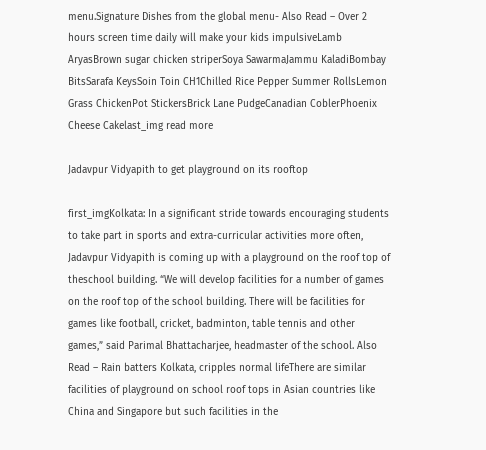menu.Signature Dishes from the global menu- Also Read – Over 2 hours screen time daily will make your kids impulsiveLamb AryasBrown sugar chicken striperSoya SawarmaJammu KaladiBombay BitsSarafa KeysSoin Toin CH1Chilled Rice Pepper Summer RollsLemon Grass ChickenPot StickersBrick Lane PudgeCanadian CoblerPhoenix Cheese Cakelast_img read more

Jadavpur Vidyapith to get playground on its rooftop

first_imgKolkata: In a significant stride towards encouraging students to take part in sports and extra-curricular activities more often, Jadavpur Vidyapith is coming up with a playground on the roof top of theschool building. “We will develop facilities for a number of games on the roof top of the school building. There will be facilities for games like football, cricket, badminton, table tennis and other games,” said Parimal Bhattacharjee, headmaster of the school. Also Read – Rain batters Kolkata, cripples normal lifeThere are similar facilities of playground on school roof tops in Asian countries like China and Singapore but such facilities in the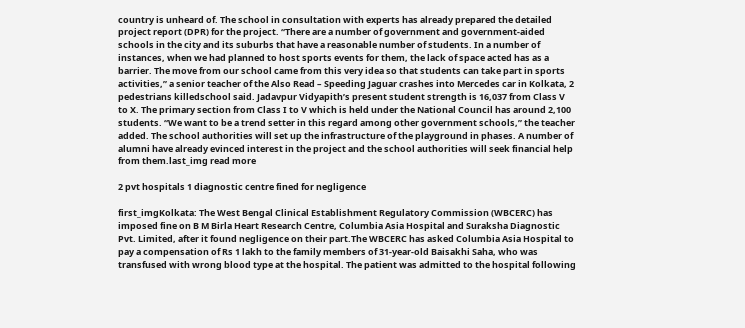country is unheard of. The school in consultation with experts has already prepared the detailed project report (DPR) for the project. “There are a number of government and government-aided schools in the city and its suburbs that have a reasonable number of students. In a number of instances, when we had planned to host sports events for them, the lack of space acted has as a barrier. The move from our school came from this very idea so that students can take part in sports activities,” a senior teacher of the Also Read – Speeding Jaguar crashes into Mercedes car in Kolkata, 2 pedestrians killedschool said. Jadavpur Vidyapith’s present student strength is 16,037 from Class V to X. The primary section from Class I to V which is held under the National Council has around 2,100 students. “We want to be a trend setter in this regard among other government schools,” the teacher added. The school authorities will set up the infrastructure of the playground in phases. A number of alumni have already evinced interest in the project and the school authorities will seek financial help from them.last_img read more

2 pvt hospitals 1 diagnostic centre fined for negligence

first_imgKolkata: The West Bengal Clinical Establishment Regulatory Commission (WBCERC) has imposed fine on B M Birla Heart Research Centre, Columbia Asia Hospital and Suraksha Diagnostic Pvt. Limited, after it found negligence on their part.The WBCERC has asked Columbia Asia Hospital to pay a compensation of Rs 1 lakh to the family members of 31-year-old Baisakhi Saha, who was transfused with wrong blood type at the hospital. The patient was admitted to the hospital following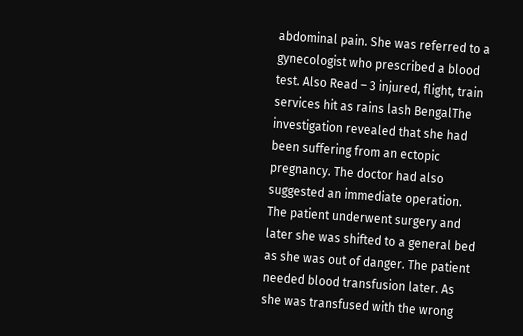abdominal pain. She was referred to a gynecologist who prescribed a blood test. Also Read – 3 injured, flight, train services hit as rains lash BengalThe investigation revealed that she had been suffering from an ectopic pregnancy. The doctor had also suggested an immediate operation. The patient underwent surgery and later she was shifted to a general bed as she was out of danger. The patient needed blood transfusion later. As she was transfused with the wrong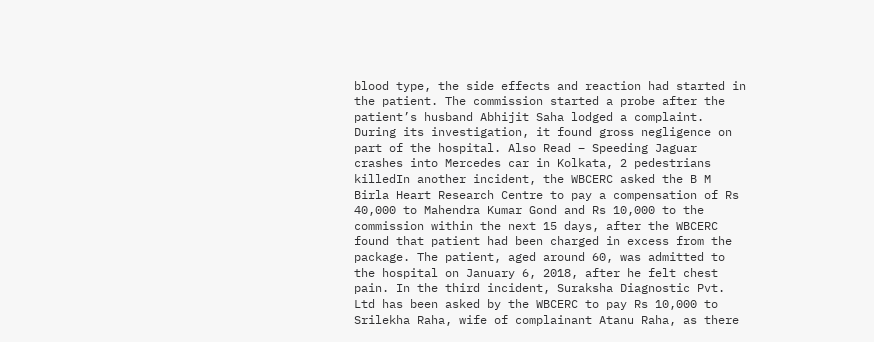blood type, the side effects and reaction had started in the patient. The commission started a probe after the patient’s husband Abhijit Saha lodged a complaint. During its investigation, it found gross negligence on part of the hospital. Also Read – Speeding Jaguar crashes into Mercedes car in Kolkata, 2 pedestrians killedIn another incident, the WBCERC asked the B M Birla Heart Research Centre to pay a compensation of Rs 40,000 to Mahendra Kumar Gond and Rs 10,000 to the commission within the next 15 days, after the WBCERC found that patient had been charged in excess from the package. The patient, aged around 60, was admitted to the hospital on January 6, 2018, after he felt chest pain. In the third incident, Suraksha Diagnostic Pvt. Ltd has been asked by the WBCERC to pay Rs 10,000 to Srilekha Raha, wife of complainant Atanu Raha, as there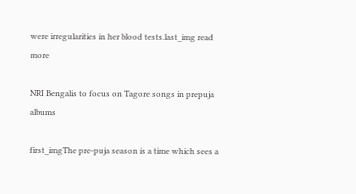were irregularities in her blood tests.last_img read more

NRI Bengalis to focus on Tagore songs in prepuja albums

first_imgThe pre-puja season is a time which sees a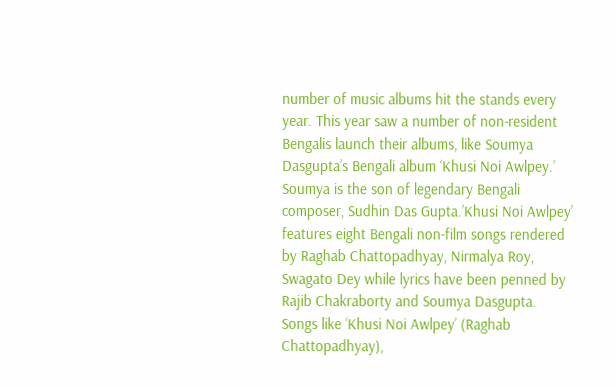number of music albums hit the stands every year. This year saw a number of non-resident Bengalis launch their albums, like Soumya Dasgupta’s Bengali album ‘Khusi Noi Awlpey.’ Soumya is the son of legendary Bengali composer, Sudhin Das Gupta.’Khusi Noi Awlpey’ features eight Bengali non-film songs rendered by Raghab Chattopadhyay, Nirmalya Roy, Swagato Dey while lyrics have been penned by Rajib Chakraborty and Soumya Dasgupta. Songs like ‘Khusi Noi Awlpey’ (Raghab Chattopadhyay),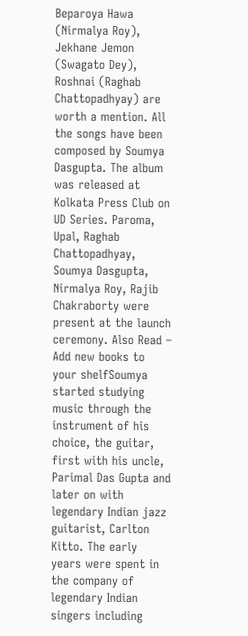Beparoya Hawa (Nirmalya Roy), Jekhane Jemon (Swagato Dey), Roshnai (Raghab Chattopadhyay) are worth a mention. All the songs have been composed by Soumya Dasgupta. The album was released at Kolkata Press Club on UD Series. Paroma, Upal, Raghab Chattopadhyay, Soumya Dasgupta, Nirmalya Roy, Rajib Chakraborty were present at the launch ceremony. Also Read – Add new books to your shelfSoumya started studying music through the instrument of his choice, the guitar, first with his uncle, Parimal Das Gupta and later on with legendary Indian jazz guitarist, Carlton Kitto. The early years were spent in the company of legendary Indian singers including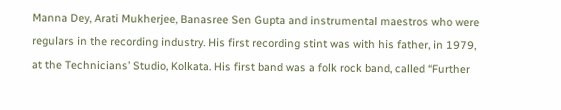Manna Dey, Arati Mukherjee, Banasree Sen Gupta and instrumental maestros who were regulars in the recording industry. His first recording stint was with his father, in 1979, at the Technicians’ Studio, Kolkata. His first band was a folk rock band, called “Further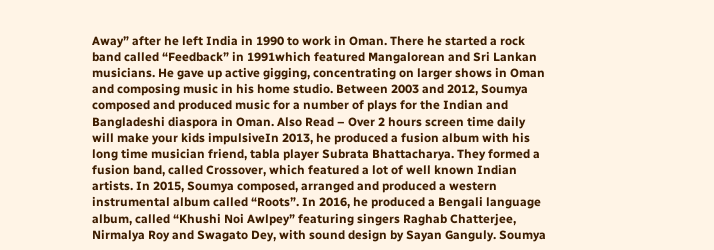Away” after he left India in 1990 to work in Oman. There he started a rock band called “Feedback” in 1991which featured Mangalorean and Sri Lankan musicians. He gave up active gigging, concentrating on larger shows in Oman and composing music in his home studio. Between 2003 and 2012, Soumya composed and produced music for a number of plays for the Indian and Bangladeshi diaspora in Oman. Also Read – Over 2 hours screen time daily will make your kids impulsiveIn 2013, he produced a fusion album with his long time musician friend, tabla player Subrata Bhattacharya. They formed a fusion band, called Crossover, which featured a lot of well known Indian artists. In 2015, Soumya composed, arranged and produced a western instrumental album called “Roots”. In 2016, he produced a Bengali language album, called “Khushi Noi Awlpey” featuring singers Raghab Chatterjee, Nirmalya Roy and Swagato Dey, with sound design by Sayan Ganguly. Soumya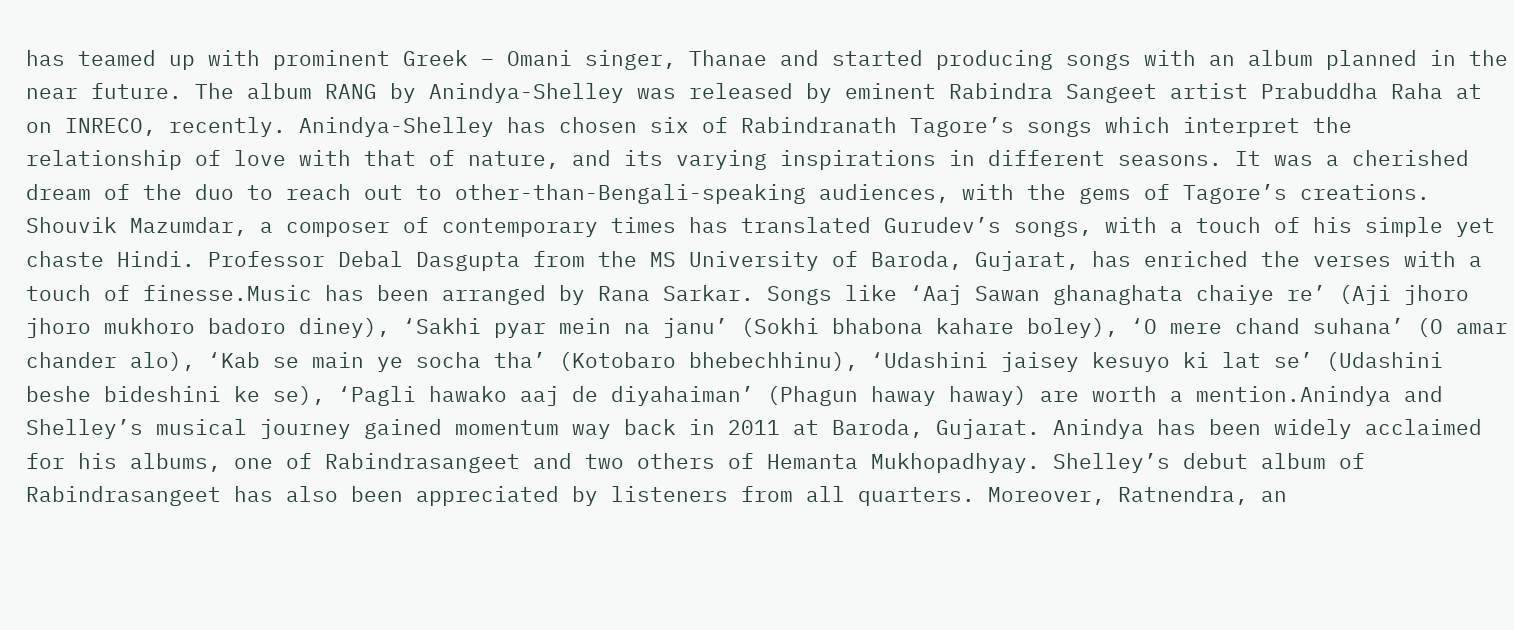has teamed up with prominent Greek – Omani singer, Thanae and started producing songs with an album planned in the near future. The album RANG by Anindya-Shelley was released by eminent Rabindra Sangeet artist Prabuddha Raha at on INRECO, recently. Anindya-Shelley has chosen six of Rabindranath Tagore’s songs which interpret the relationship of love with that of nature, and its varying inspirations in different seasons. It was a cherished dream of the duo to reach out to other-than-Bengali-speaking audiences, with the gems of Tagore’s creations. Shouvik Mazumdar, a composer of contemporary times has translated Gurudev’s songs, with a touch of his simple yet chaste Hindi. Professor Debal Dasgupta from the MS University of Baroda, Gujarat, has enriched the verses with a touch of finesse.Music has been arranged by Rana Sarkar. Songs like ‘Aaj Sawan ghanaghata chaiye re’ (Aji jhoro jhoro mukhoro badoro diney), ‘Sakhi pyar mein na janu’ (Sokhi bhabona kahare boley), ‘O mere chand suhana’ (O amar chander alo), ‘Kab se main ye socha tha’ (Kotobaro bhebechhinu), ‘Udashini jaisey kesuyo ki lat se’ (Udashini beshe bideshini ke se), ‘Pagli hawako aaj de diyahaiman’ (Phagun haway haway) are worth a mention.Anindya and Shelley’s musical journey gained momentum way back in 2011 at Baroda, Gujarat. Anindya has been widely acclaimed for his albums, one of Rabindrasangeet and two others of Hemanta Mukhopadhyay. Shelley’s debut album of Rabindrasangeet has also been appreciated by listeners from all quarters. Moreover, Ratnendra, an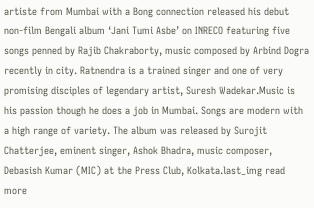artiste from Mumbai with a Bong connection released his debut non-film Bengali album ‘Jani Tumi Asbe’ on INRECO featuring five songs penned by Rajib Chakraborty, music composed by Arbind Dogra recently in city. Ratnendra is a trained singer and one of very promising disciples of legendary artist, Suresh Wadekar.Music is his passion though he does a job in Mumbai. Songs are modern with a high range of variety. The album was released by Surojit Chatterjee, eminent singer, Ashok Bhadra, music composer, Debasish Kumar (MIC) at the Press Club, Kolkata.last_img read more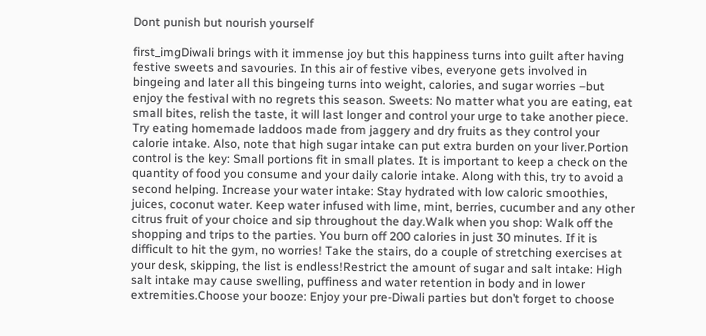Dont punish but nourish yourself

first_imgDiwali brings with it immense joy but this happiness turns into guilt after having festive sweets and savouries. In this air of festive vibes, everyone gets involved in bingeing and later all this bingeing turns into weight, calories, and sugar worries –but enjoy the festival with no regrets this season. Sweets: No matter what you are eating, eat small bites, relish the taste, it will last longer and control your urge to take another piece. Try eating homemade laddoos made from jaggery and dry fruits as they control your calorie intake. Also, note that high sugar intake can put extra burden on your liver.Portion control is the key: Small portions fit in small plates. It is important to keep a check on the quantity of food you consume and your daily calorie intake. Along with this, try to avoid a second helping. Increase your water intake: Stay hydrated with low caloric smoothies, juices, coconut water. Keep water infused with lime, mint, berries, cucumber and any other citrus fruit of your choice and sip throughout the day.Walk when you shop: Walk off the shopping and trips to the parties. You burn off 200 calories in just 30 minutes. If it is difficult to hit the gym, no worries! Take the stairs, do a couple of stretching exercises at your desk, skipping, the list is endless!Restrict the amount of sugar and salt intake: High salt intake may cause swelling, puffiness and water retention in body and in lower extremities.Choose your booze: Enjoy your pre-Diwali parties but don’t forget to choose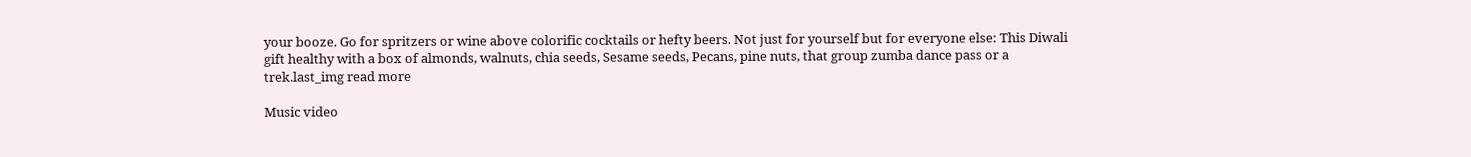your booze. Go for spritzers or wine above colorific cocktails or hefty beers. Not just for yourself but for everyone else: This Diwali gift healthy with a box of almonds, walnuts, chia seeds, Sesame seeds, Pecans, pine nuts, that group zumba dance pass or a trek.last_img read more

Music video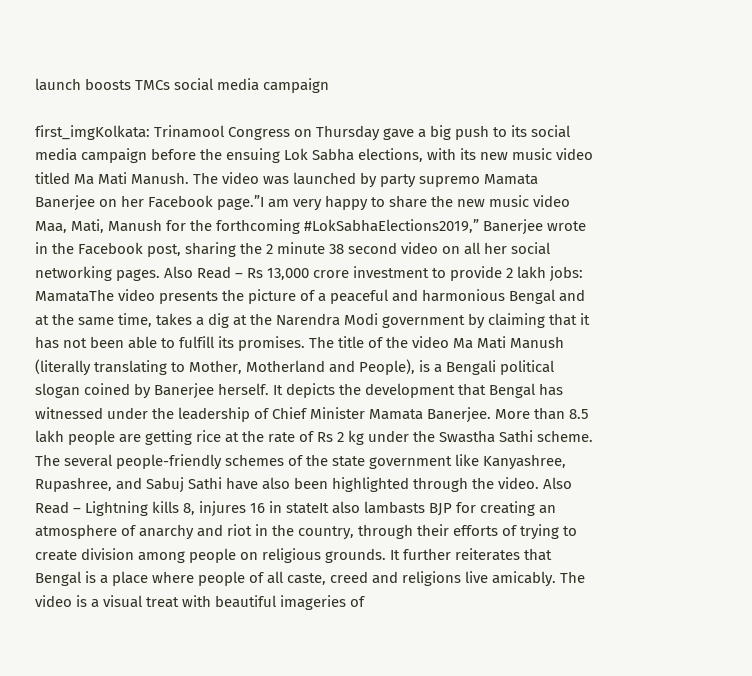launch boosts TMCs social media campaign

first_imgKolkata: Trinamool Congress on Thursday gave a big push to its social media campaign before the ensuing Lok Sabha elections, with its new music video titled Ma Mati Manush. The video was launched by party supremo Mamata Banerjee on her Facebook page.”I am very happy to share the new music video Maa, Mati, Manush for the forthcoming #LokSabhaElections2019,” Banerjee wrote in the Facebook post, sharing the 2 minute 38 second video on all her social networking pages. Also Read – Rs 13,000 crore investment to provide 2 lakh jobs: MamataThe video presents the picture of a peaceful and harmonious Bengal and at the same time, takes a dig at the Narendra Modi government by claiming that it has not been able to fulfill its promises. The title of the video Ma Mati Manush (literally translating to Mother, Motherland and People), is a Bengali political slogan coined by Banerjee herself. It depicts the development that Bengal has witnessed under the leadership of Chief Minister Mamata Banerjee. More than 8.5 lakh people are getting rice at the rate of Rs 2 kg under the Swastha Sathi scheme. The several people-friendly schemes of the state government like Kanyashree, Rupashree, and Sabuj Sathi have also been highlighted through the video. Also Read – Lightning kills 8, injures 16 in stateIt also lambasts BJP for creating an atmosphere of anarchy and riot in the country, through their efforts of trying to create division among people on religious grounds. It further reiterates that Bengal is a place where people of all caste, creed and religions live amicably. The video is a visual treat with beautiful imageries of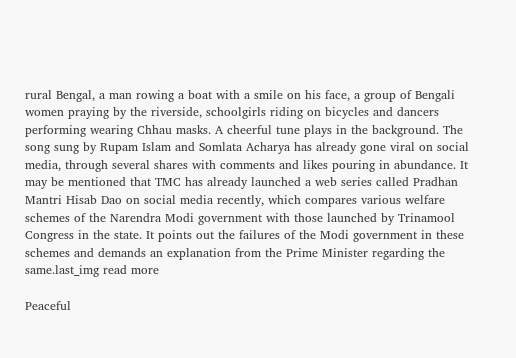rural Bengal, a man rowing a boat with a smile on his face, a group of Bengali women praying by the riverside, schoolgirls riding on bicycles and dancers performing wearing Chhau masks. A cheerful tune plays in the background. The song sung by Rupam Islam and Somlata Acharya has already gone viral on social media, through several shares with comments and likes pouring in abundance. It may be mentioned that TMC has already launched a web series called Pradhan Mantri Hisab Dao on social media recently, which compares various welfare schemes of the Narendra Modi government with those launched by Trinamool Congress in the state. It points out the failures of the Modi government in these schemes and demands an explanation from the Prime Minister regarding the same.last_img read more

Peaceful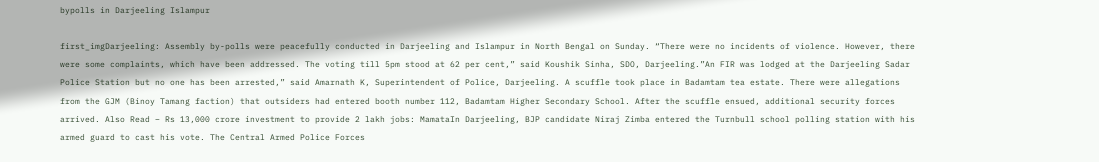bypolls in Darjeeling Islampur

first_imgDarjeeling: Assembly by-polls were peacefully conducted in Darjeeling and Islampur in North Bengal on Sunday. “There were no incidents of violence. However, there were some complaints, which have been addressed. The voting till 5pm stood at 62 per cent,” said Koushik Sinha, SDO, Darjeeling.”An FIR was lodged at the Darjeeling Sadar Police Station but no one has been arrested,” said Amarnath K, Superintendent of Police, Darjeeling. A scuffle took place in Badamtam tea estate. There were allegations from the GJM (Binoy Tamang faction) that outsiders had entered booth number 112, Badamtam Higher Secondary School. After the scuffle ensued, additional security forces arrived. Also Read – Rs 13,000 crore investment to provide 2 lakh jobs: MamataIn Darjeeling, BJP candidate Niraj Zimba entered the Turnbull school polling station with his armed guard to cast his vote. The Central Armed Police Forces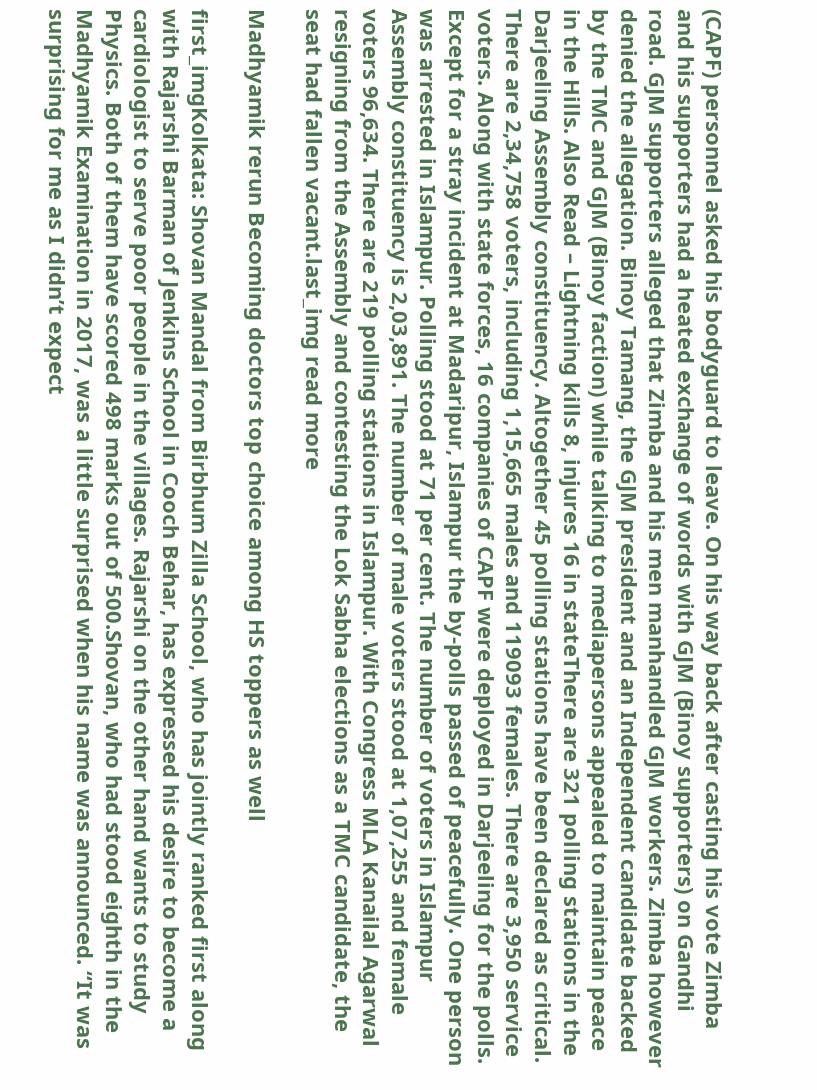(CAPF) personnel asked his bodyguard to leave. On his way back after casting his vote Zimba and his supporters had a heated exchange of words with GJM (Binoy supporters) on Gandhi road. GJM supporters alleged that Zimba and his men manhandled GJM workers. Zimba however denied the allegation. Binoy Tamang, the GJM president and an Independent candidate backed by the TMC and GJM (Binoy faction) while talking to mediapersons appealed to maintain peace in the Hills. Also Read – Lightning kills 8, injures 16 in stateThere are 321 polling stations in the Darjeeling Assembly constituency. Altogether 45 polling stations have been declared as critical. There are 2,34,758 voters, including 1,15,665 males and 119093 females. There are 3,950 service voters. Along with state forces, 16 companies of CAPF were deployed in Darjeeling for the polls. Except for a stray incident at Madaripur, Islampur the by-polls passed of peacefully. One person was arrested in Islampur. Polling stood at 71 per cent. The number of voters in Islampur Assembly constituency is 2,03,891. The number of male voters stood at 1,07,255 and female voters 96,634. There are 219 polling stations in Islampur. With Congress MLA Kanailal Agarwal resigning from the Assembly and contesting the Lok Sabha elections as a TMC candidate, the seat had fallen vacant.last_img read more

Madhyamik rerun Becoming doctors top choice among HS toppers as well

first_imgKolkata: Shovan Mandal from Birbhum Zilla School, who has jointly ranked first along with Rajarshi Barman of Jenkins School in Cooch Behar, has expressed his desire to become a cardiologist to serve poor people in the villages. Rajarshi on the other hand wants to study Physics. Both of them have scored 498 marks out of 500.Shovan, who had stood eighth in the Madhyamik Examination in 2017, was a little surprised when his name was announced. “It was surprising for me as I didn’t expect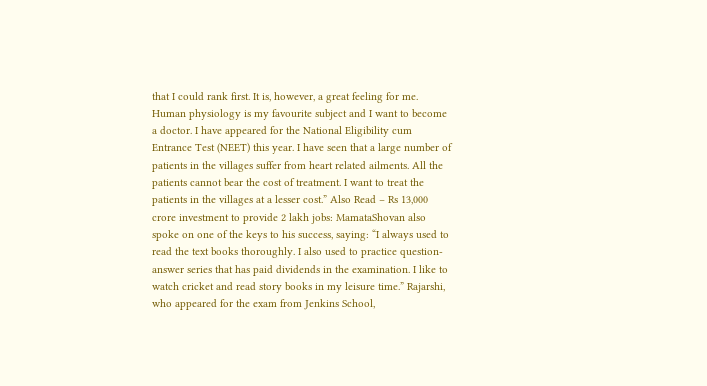that I could rank first. It is, however, a great feeling for me. Human physiology is my favourite subject and I want to become a doctor. I have appeared for the National Eligibility cum Entrance Test (NEET) this year. I have seen that a large number of patients in the villages suffer from heart related ailments. All the patients cannot bear the cost of treatment. I want to treat the patients in the villages at a lesser cost.” Also Read – Rs 13,000 crore investment to provide 2 lakh jobs: MamataShovan also spoke on one of the keys to his success, saying: “I always used to read the text books thoroughly. I also used to practice question-answer series that has paid dividends in the examination. I like to watch cricket and read story books in my leisure time.” Rajarshi, who appeared for the exam from Jenkins School,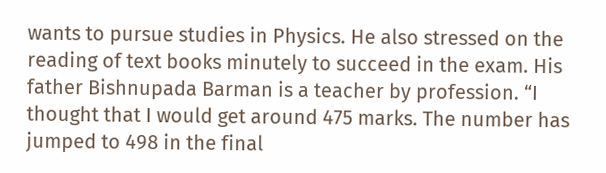wants to pursue studies in Physics. He also stressed on the reading of text books minutely to succeed in the exam. His father Bishnupada Barman is a teacher by profession. “I thought that I would get around 475 marks. The number has jumped to 498 in the final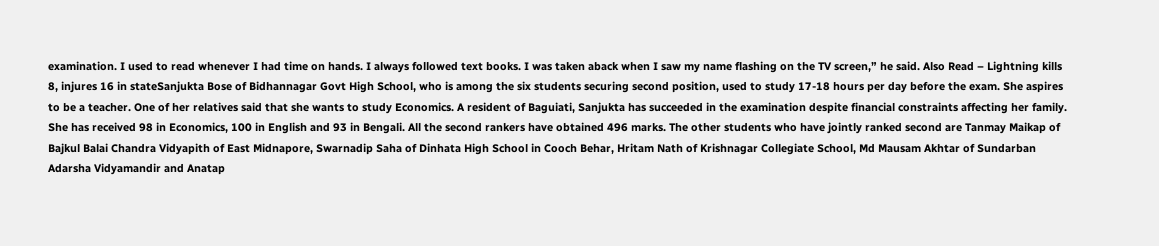examination. I used to read whenever I had time on hands. I always followed text books. I was taken aback when I saw my name flashing on the TV screen,” he said. Also Read – Lightning kills 8, injures 16 in stateSanjukta Bose of Bidhannagar Govt High School, who is among the six students securing second position, used to study 17-18 hours per day before the exam. She aspires to be a teacher. One of her relatives said that she wants to study Economics. A resident of Baguiati, Sanjukta has succeeded in the examination despite financial constraints affecting her family. She has received 98 in Economics, 100 in English and 93 in Bengali. All the second rankers have obtained 496 marks. The other students who have jointly ranked second are Tanmay Maikap of Bajkul Balai Chandra Vidyapith of East Midnapore, Swarnadip Saha of Dinhata High School in Cooch Behar, Hritam Nath of Krishnagar Collegiate School, Md Mausam Akhtar of Sundarban Adarsha Vidyamandir and Anatap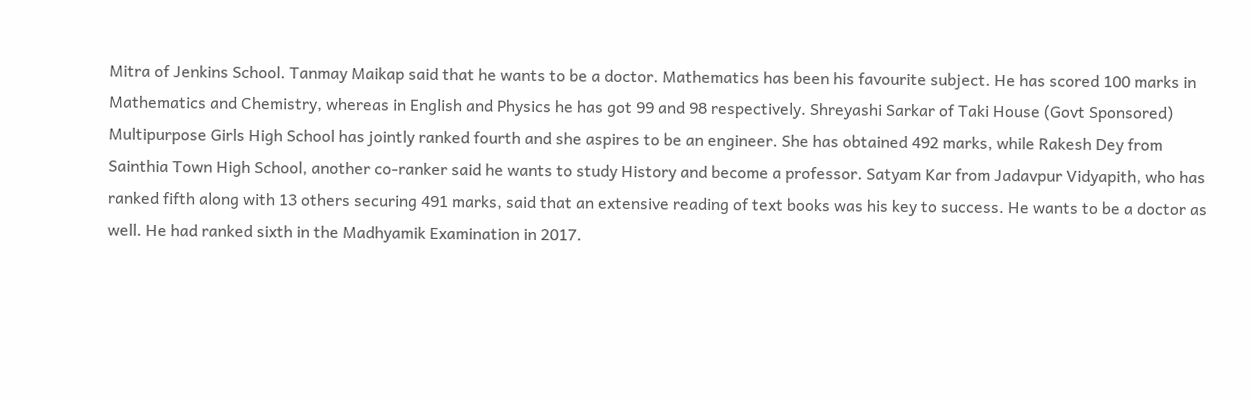Mitra of Jenkins School. Tanmay Maikap said that he wants to be a doctor. Mathematics has been his favourite subject. He has scored 100 marks in Mathematics and Chemistry, whereas in English and Physics he has got 99 and 98 respectively. Shreyashi Sarkar of Taki House (Govt Sponsored) Multipurpose Girls High School has jointly ranked fourth and she aspires to be an engineer. She has obtained 492 marks, while Rakesh Dey from Sainthia Town High School, another co-ranker said he wants to study History and become a professor. Satyam Kar from Jadavpur Vidyapith, who has ranked fifth along with 13 others securing 491 marks, said that an extensive reading of text books was his key to success. He wants to be a doctor as well. He had ranked sixth in the Madhyamik Examination in 2017.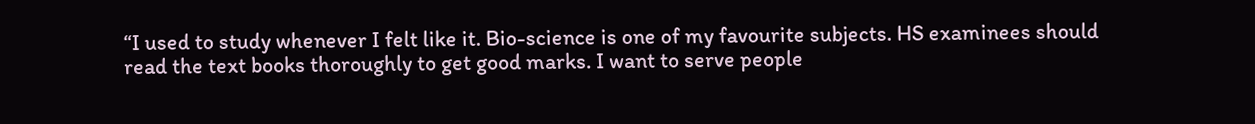“I used to study whenever I felt like it. Bio-science is one of my favourite subjects. HS examinees should read the text books thoroughly to get good marks. I want to serve people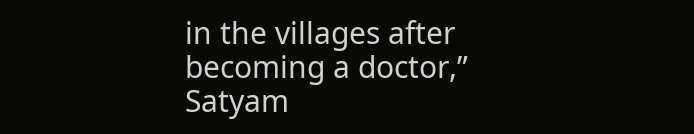in the villages after becoming a doctor,” Satyam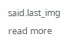said.last_img read more